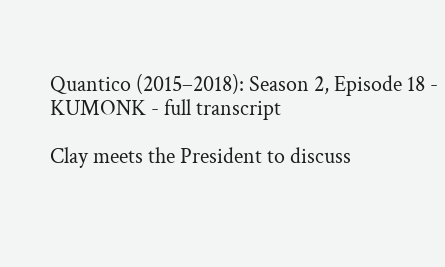Quantico (2015–2018): Season 2, Episode 18 - KUMONK - full transcript

Clay meets the President to discuss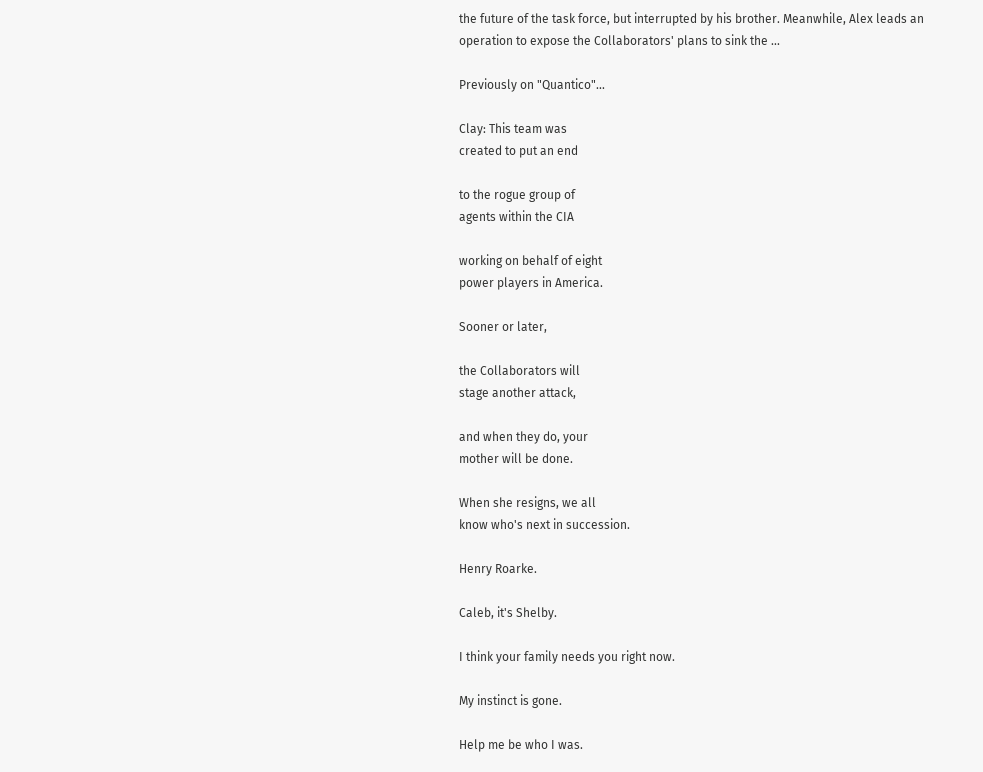the future of the task force, but interrupted by his brother. Meanwhile, Alex leads an operation to expose the Collaborators' plans to sink the ...

Previously on "Quantico"...

Clay: This team was
created to put an end

to the rogue group of
agents within the CIA

working on behalf of eight
power players in America.

Sooner or later,

the Collaborators will
stage another attack,

and when they do, your
mother will be done.

When she resigns, we all
know who's next in succession.

Henry Roarke.

Caleb, it's Shelby.

I think your family needs you right now.

My instinct is gone.

Help me be who I was.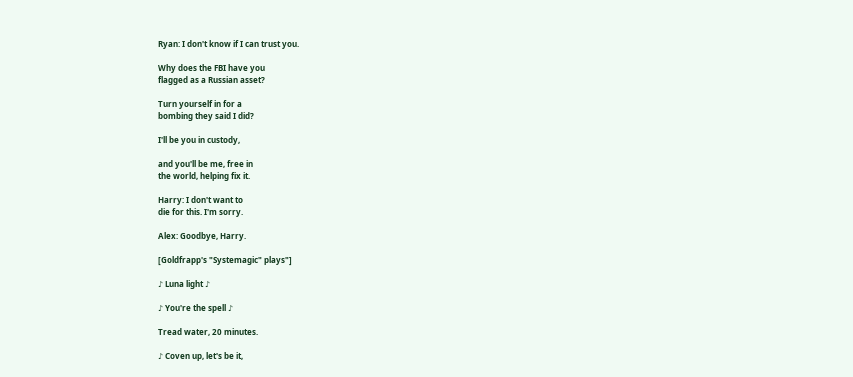Ryan: I don't know if I can trust you.

Why does the FBI have you
flagged as a Russian asset?

Turn yourself in for a
bombing they said I did?

I'll be you in custody,

and you'll be me, free in
the world, helping fix it.

Harry: I don't want to
die for this. I'm sorry.

Alex: Goodbye, Harry.

[Goldfrapp's "Systemagic" plays"]

♪ Luna light ♪

♪ You're the spell ♪

Tread water, 20 minutes.

♪ Coven up, let's be it,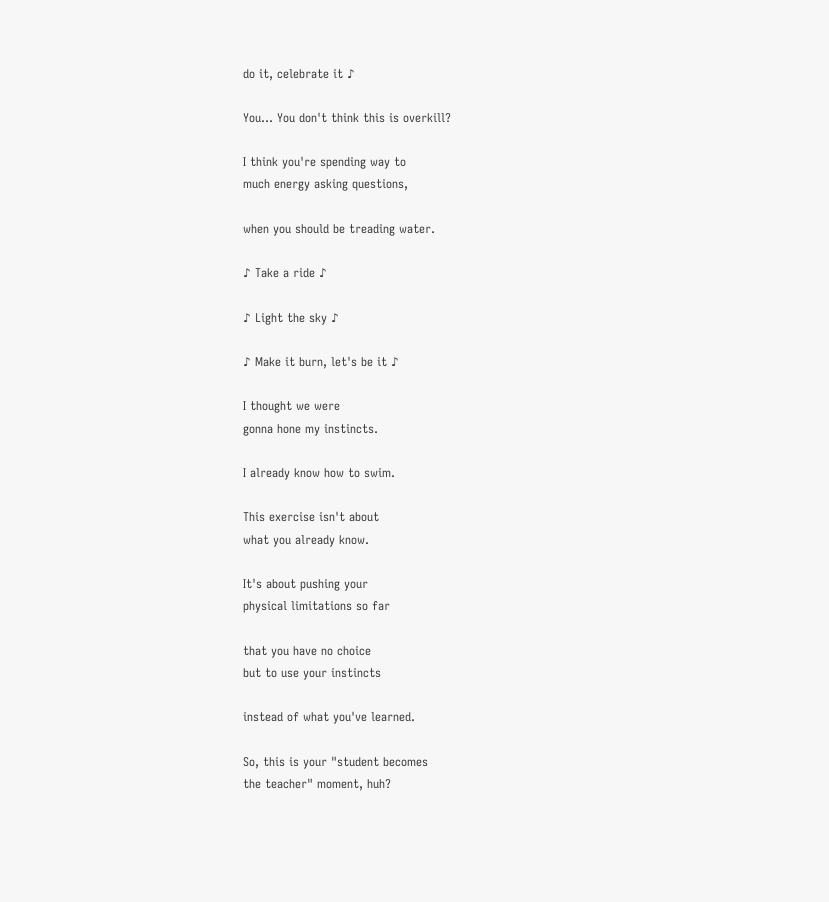do it, celebrate it ♪

You... You don't think this is overkill?

I think you're spending way to
much energy asking questions,

when you should be treading water.

♪ Take a ride ♪

♪ Light the sky ♪

♪ Make it burn, let's be it ♪

I thought we were
gonna hone my instincts.

I already know how to swim.

This exercise isn't about
what you already know.

It's about pushing your
physical limitations so far

that you have no choice
but to use your instincts

instead of what you've learned.

So, this is your "student becomes
the teacher" moment, huh?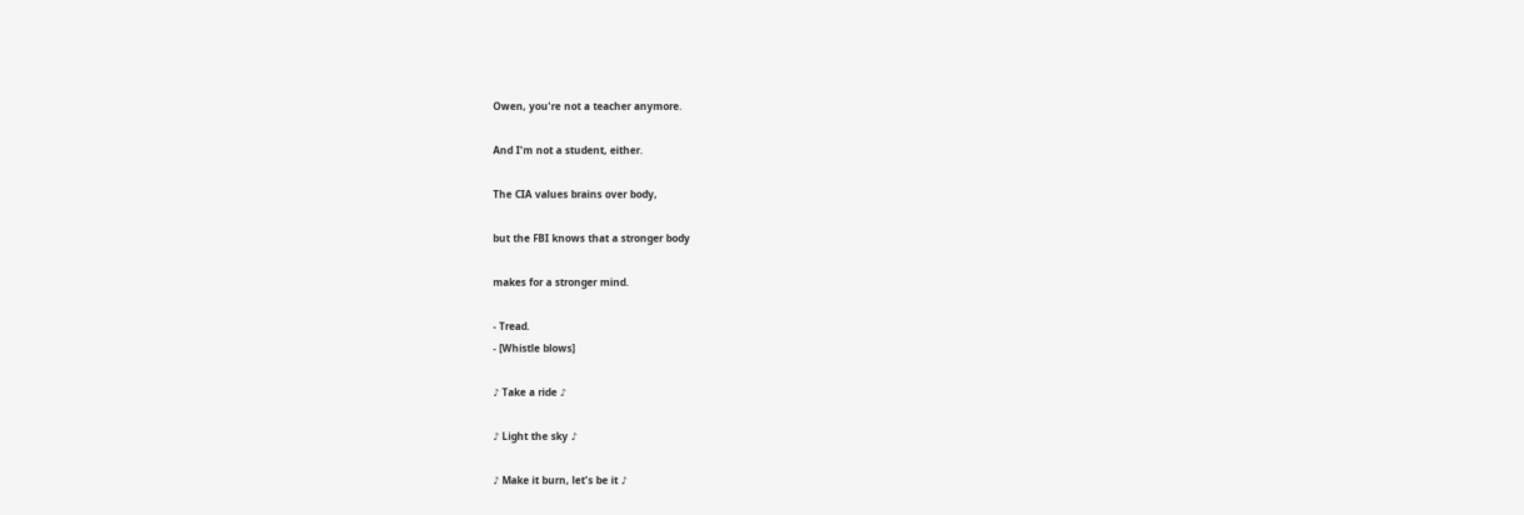Owen, you're not a teacher anymore.

And I'm not a student, either.

The CIA values brains over body,

but the FBI knows that a stronger body

makes for a stronger mind.

- Tread.
- [Whistle blows]

♪ Take a ride ♪

♪ Light the sky ♪

♪ Make it burn, let's be it ♪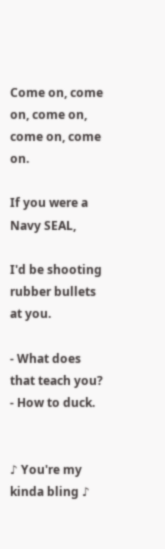Come on, come on, come on,
come on, come on.

If you were a Navy SEAL,

I'd be shooting rubber bullets at you.

- What does that teach you?
- How to duck.


♪ You're my kinda bling ♪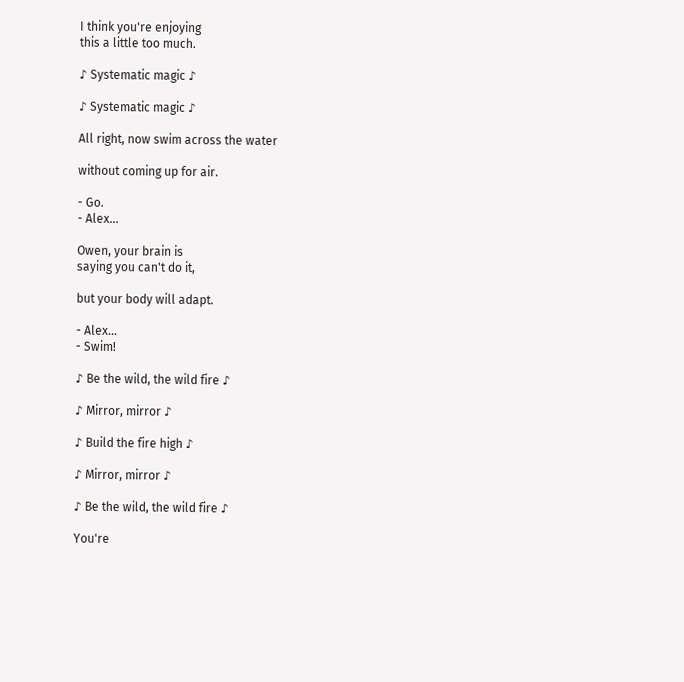I think you're enjoying
this a little too much.

♪ Systematic magic ♪

♪ Systematic magic ♪

All right, now swim across the water

without coming up for air.

- Go.
- Alex...

Owen, your brain is
saying you can't do it,

but your body will adapt.

- Alex...
- Swim!

♪ Be the wild, the wild fire ♪

♪ Mirror, mirror ♪

♪ Build the fire high ♪

♪ Mirror, mirror ♪

♪ Be the wild, the wild fire ♪

You're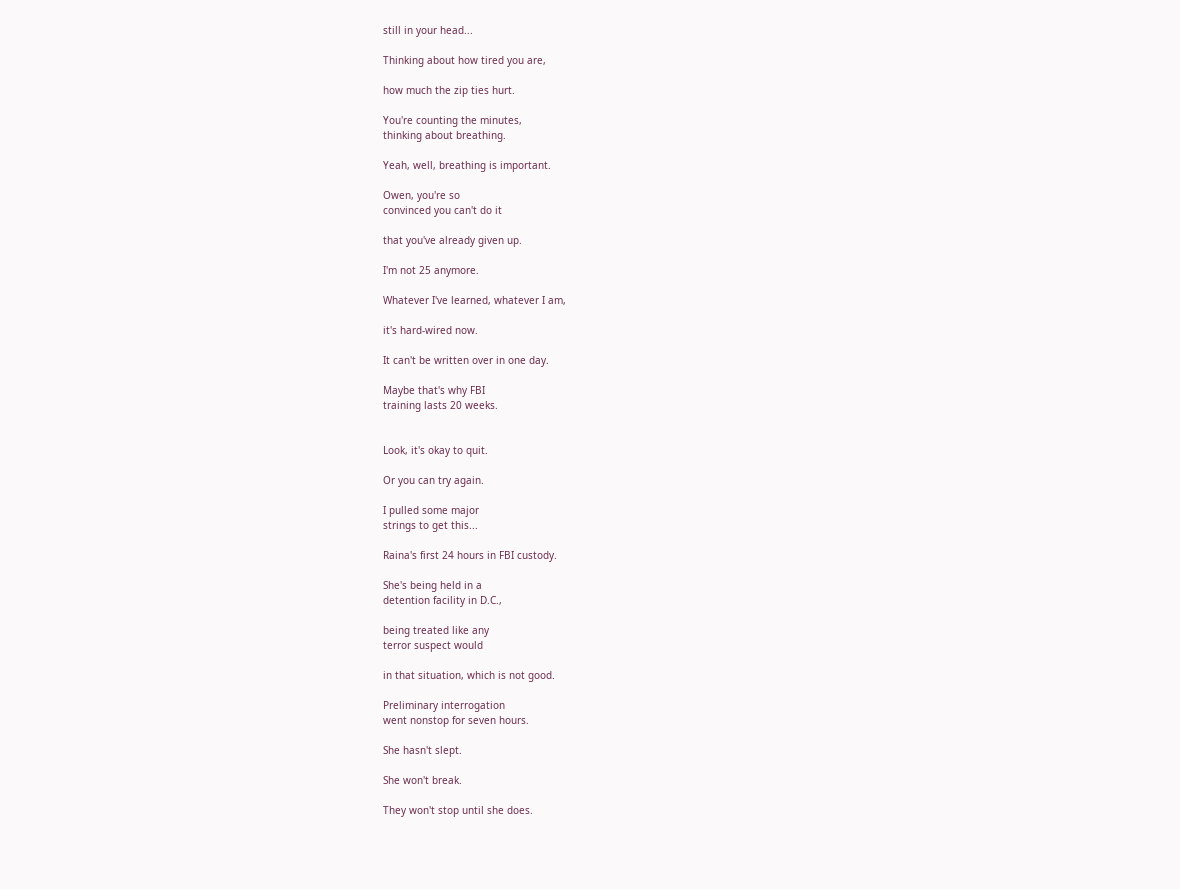still in your head...

Thinking about how tired you are,

how much the zip ties hurt.

You're counting the minutes,
thinking about breathing.

Yeah, well, breathing is important.

Owen, you're so
convinced you can't do it

that you've already given up.

I'm not 25 anymore.

Whatever I've learned, whatever I am,

it's hard-wired now.

It can't be written over in one day.

Maybe that's why FBI
training lasts 20 weeks.


Look, it's okay to quit.

Or you can try again.

I pulled some major
strings to get this...

Raina's first 24 hours in FBI custody.

She's being held in a
detention facility in D.C.,

being treated like any
terror suspect would

in that situation, which is not good.

Preliminary interrogation
went nonstop for seven hours.

She hasn't slept.

She won't break.

They won't stop until she does.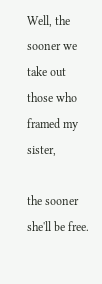Well, the sooner we take out
those who framed my sister,

the sooner she'll be free.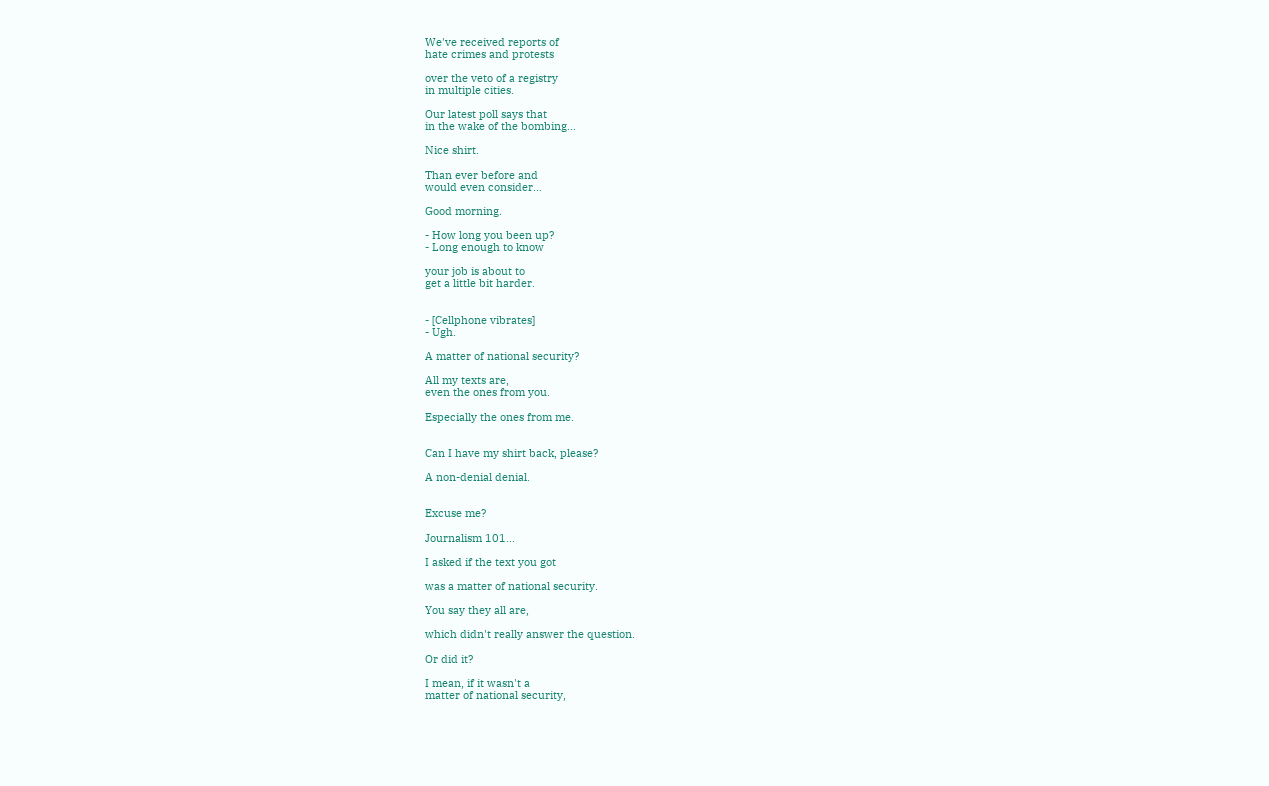We've received reports of
hate crimes and protests

over the veto of a registry
in multiple cities.

Our latest poll says that
in the wake of the bombing...

Nice shirt.

Than ever before and
would even consider...

Good morning.

- How long you been up?
- Long enough to know

your job is about to
get a little bit harder.


- [Cellphone vibrates]
- Ugh.

A matter of national security?

All my texts are,
even the ones from you.

Especially the ones from me.


Can I have my shirt back, please?

A non-denial denial.


Excuse me?

Journalism 101...

I asked if the text you got

was a matter of national security.

You say they all are,

which didn't really answer the question.

Or did it?

I mean, if it wasn't a
matter of national security,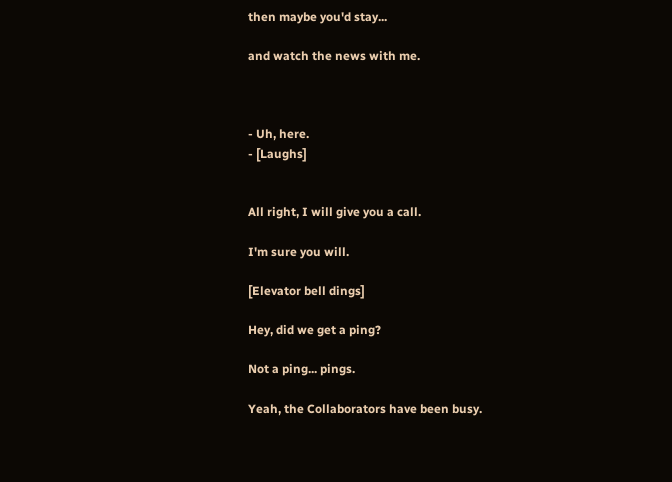then maybe you'd stay...

and watch the news with me.



- Uh, here.
- [Laughs]


All right, I will give you a call.

I'm sure you will.

[Elevator bell dings]

Hey, did we get a ping?

Not a ping... pings.

Yeah, the Collaborators have been busy.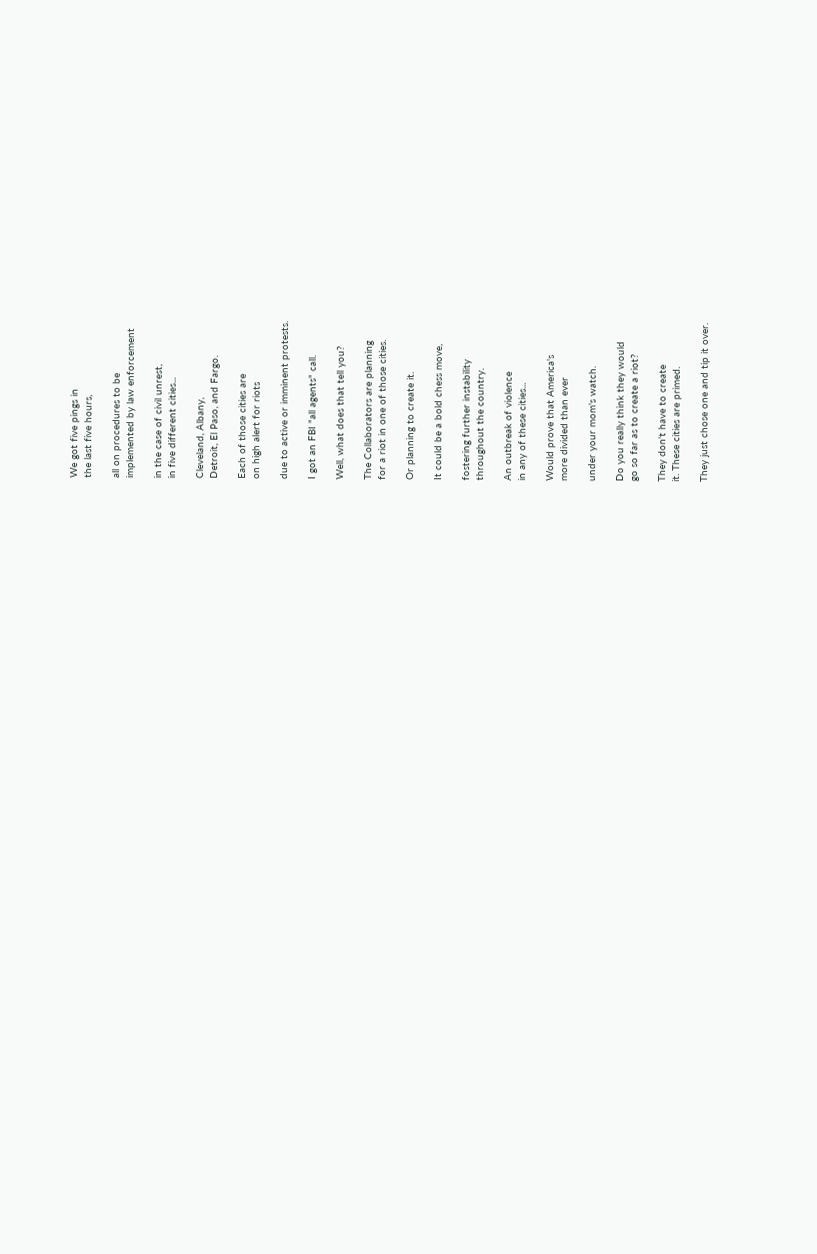We got five pings in
the last five hours,

all on procedures to be
implemented by law enforcement

in the case of civil unrest,
in five different cities...

Cleveland, Albany,
Detroit, El Paso, and Fargo.

Each of those cities are
on high alert for riots

due to active or imminent protests.

I got an FBI "all agents" call.

Well, what does that tell you?

The Collaborators are planning
for a riot in one of those cities.

Or planning to create it.

It could be a bold chess move,

fostering further instability
throughout the country.

An outbreak of violence
in any of these cities...

Would prove that America's
more divided than ever

under your mom's watch.

Do you really think they would
go so far as to create a riot?

They don't have to create
it. These cities are primed.

They just chose one and tip it over.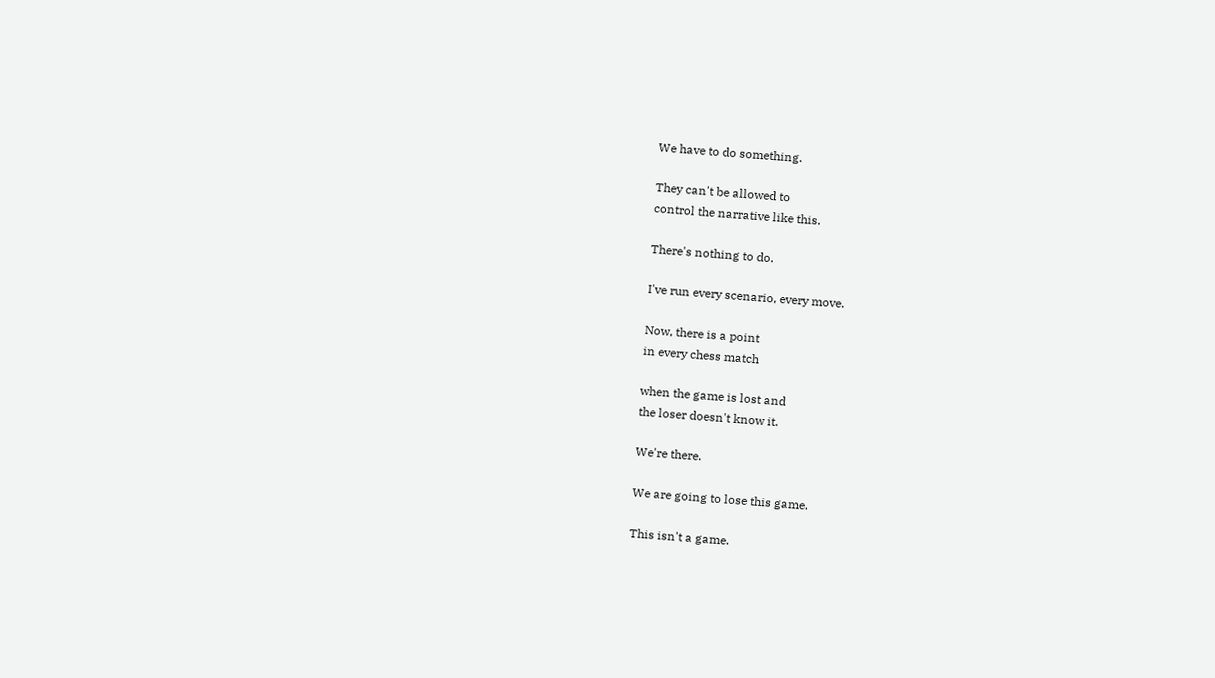We have to do something.

They can't be allowed to
control the narrative like this.

There's nothing to do.

I've run every scenario, every move.

Now, there is a point
in every chess match

when the game is lost and
the loser doesn't know it.

We're there.

We are going to lose this game.

This isn't a game.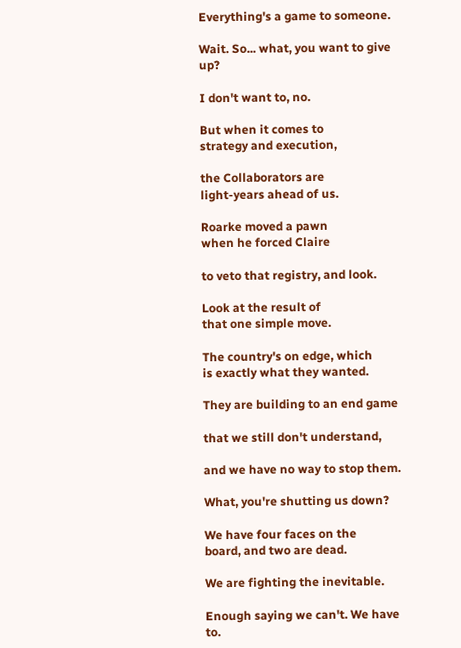Everything's a game to someone.

Wait. So... what, you want to give up?

I don't want to, no.

But when it comes to
strategy and execution,

the Collaborators are
light-years ahead of us.

Roarke moved a pawn
when he forced Claire

to veto that registry, and look.

Look at the result of
that one simple move.

The country's on edge, which
is exactly what they wanted.

They are building to an end game

that we still don't understand,

and we have no way to stop them.

What, you're shutting us down?

We have four faces on the
board, and two are dead.

We are fighting the inevitable.

Enough saying we can't. We have to.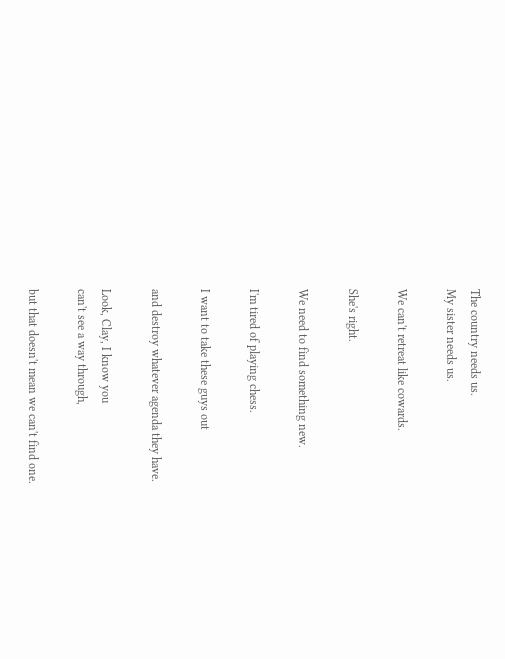The country needs us.
My sister needs us.

We can't retreat like cowards.

She's right.

We need to find something new.

I'm tired of playing chess.

I want to take these guys out

and destroy whatever agenda they have.

Look, Clay, I know you
can't see a way through,

but that doesn't mean we can't find one.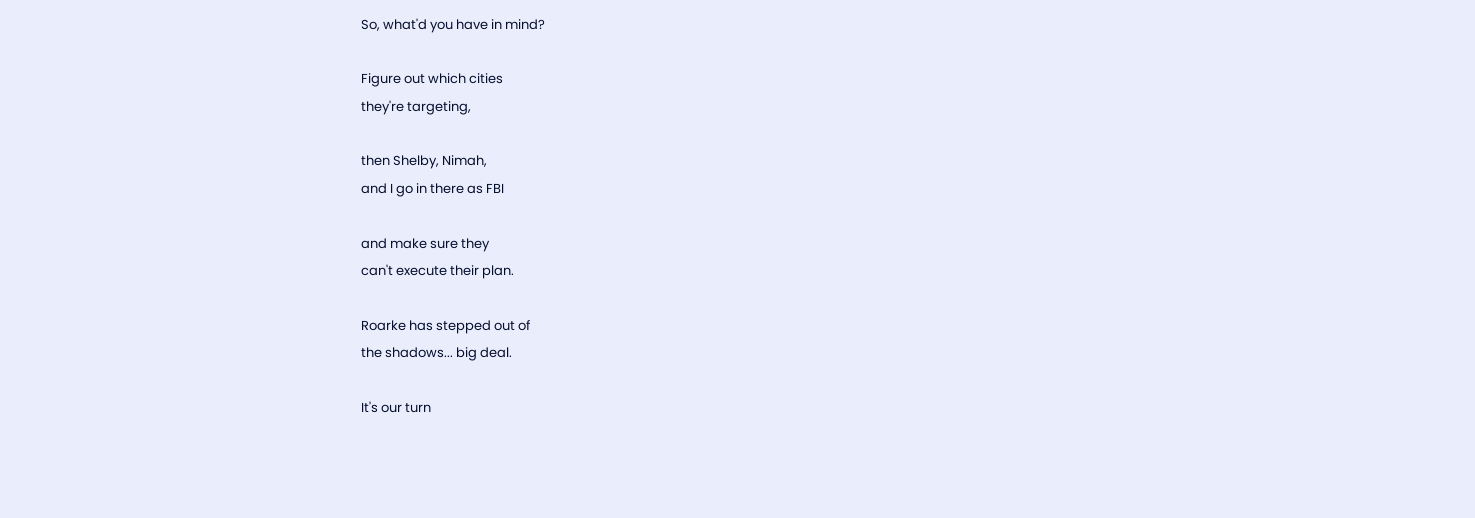So, what'd you have in mind?

Figure out which cities
they're targeting,

then Shelby, Nimah,
and I go in there as FBI

and make sure they
can't execute their plan.

Roarke has stepped out of
the shadows... big deal.

It's our turn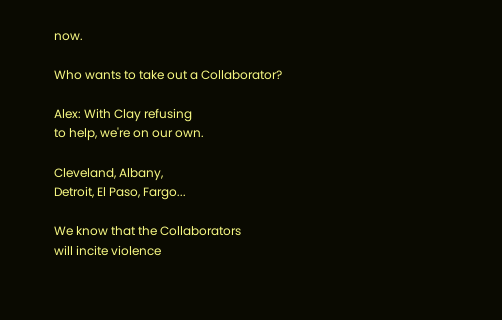now.

Who wants to take out a Collaborator?

Alex: With Clay refusing
to help, we're on our own.

Cleveland, Albany,
Detroit, El Paso, Fargo...

We know that the Collaborators
will incite violence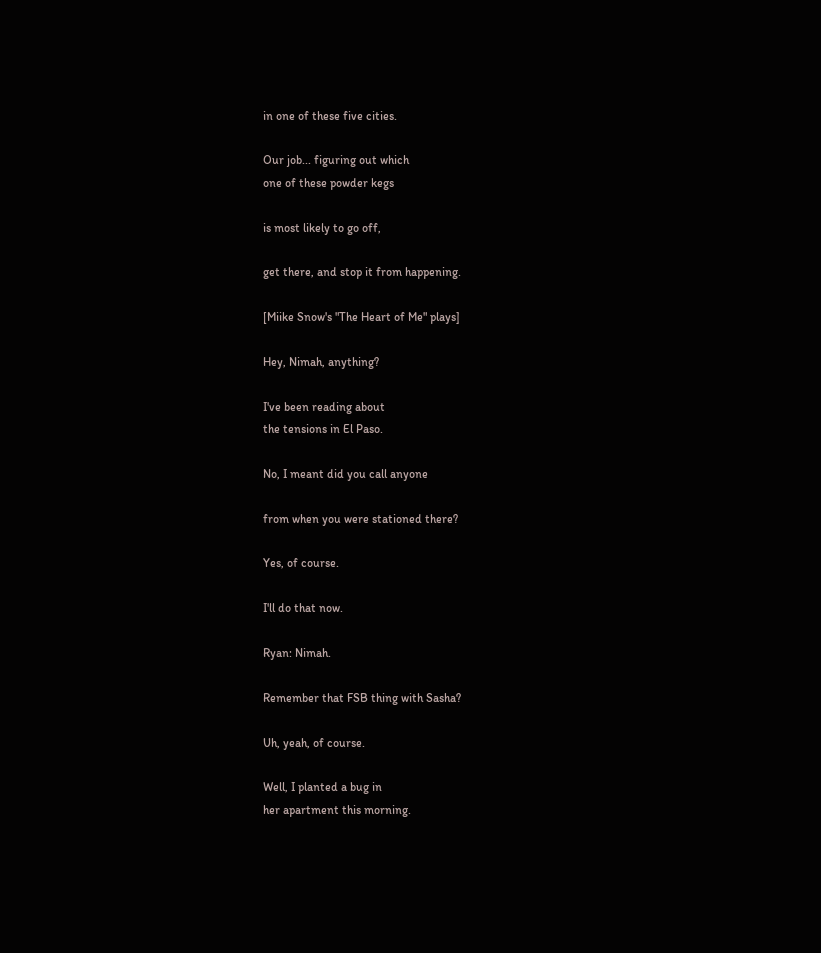in one of these five cities.

Our job... figuring out which
one of these powder kegs

is most likely to go off,

get there, and stop it from happening.

[Miike Snow's "The Heart of Me" plays]

Hey, Nimah, anything?

I've been reading about
the tensions in El Paso.

No, I meant did you call anyone

from when you were stationed there?

Yes, of course.

I'll do that now.

Ryan: Nimah.

Remember that FSB thing with Sasha?

Uh, yeah, of course.

Well, I planted a bug in
her apartment this morning.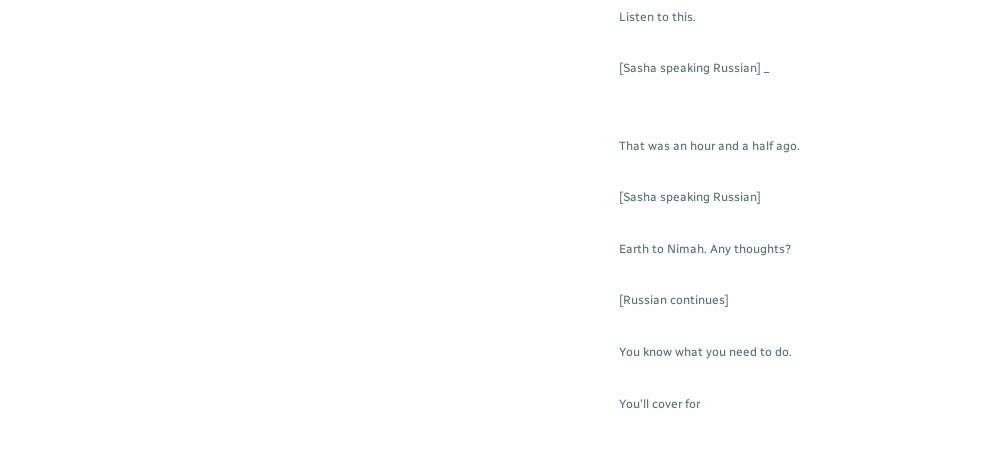Listen to this.

[Sasha speaking Russian] _


That was an hour and a half ago.

[Sasha speaking Russian]

Earth to Nimah. Any thoughts?

[Russian continues]

You know what you need to do.

You'll cover for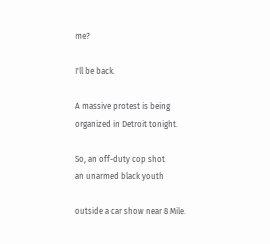me?

I'll be back.

A massive protest is being
organized in Detroit tonight.

So, an off-duty cop shot
an unarmed black youth

outside a car show near 8 Mile.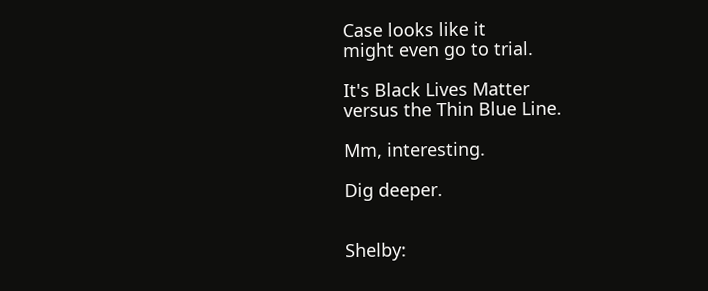Case looks like it
might even go to trial.

It's Black Lives Matter
versus the Thin Blue Line.

Mm, interesting.

Dig deeper.


Shelby: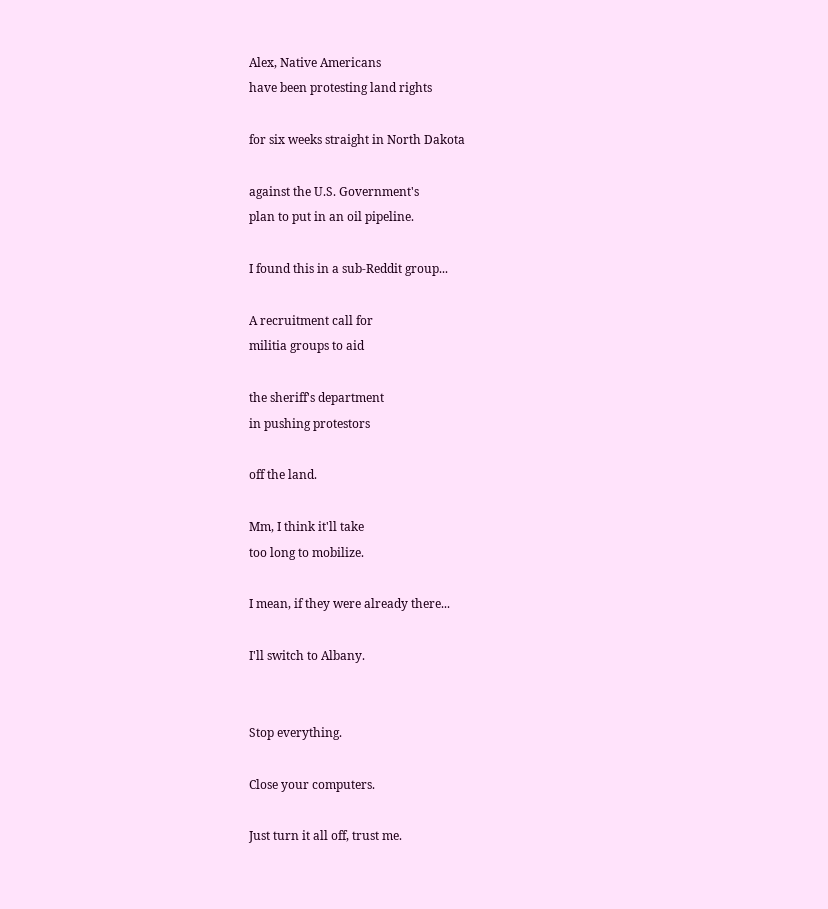Alex, Native Americans
have been protesting land rights

for six weeks straight in North Dakota

against the U.S. Government's
plan to put in an oil pipeline.

I found this in a sub-Reddit group...

A recruitment call for
militia groups to aid

the sheriff's department
in pushing protestors

off the land.

Mm, I think it'll take
too long to mobilize.

I mean, if they were already there...

I'll switch to Albany.


Stop everything.

Close your computers.

Just turn it all off, trust me.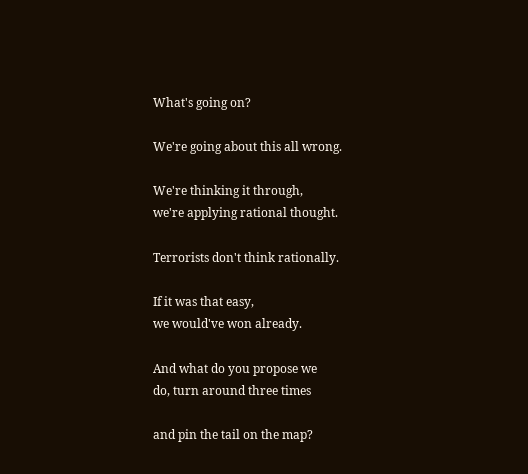What's going on?

We're going about this all wrong.

We're thinking it through,
we're applying rational thought.

Terrorists don't think rationally.

If it was that easy,
we would've won already.

And what do you propose we
do, turn around three times

and pin the tail on the map?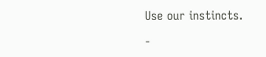Use our instincts.

-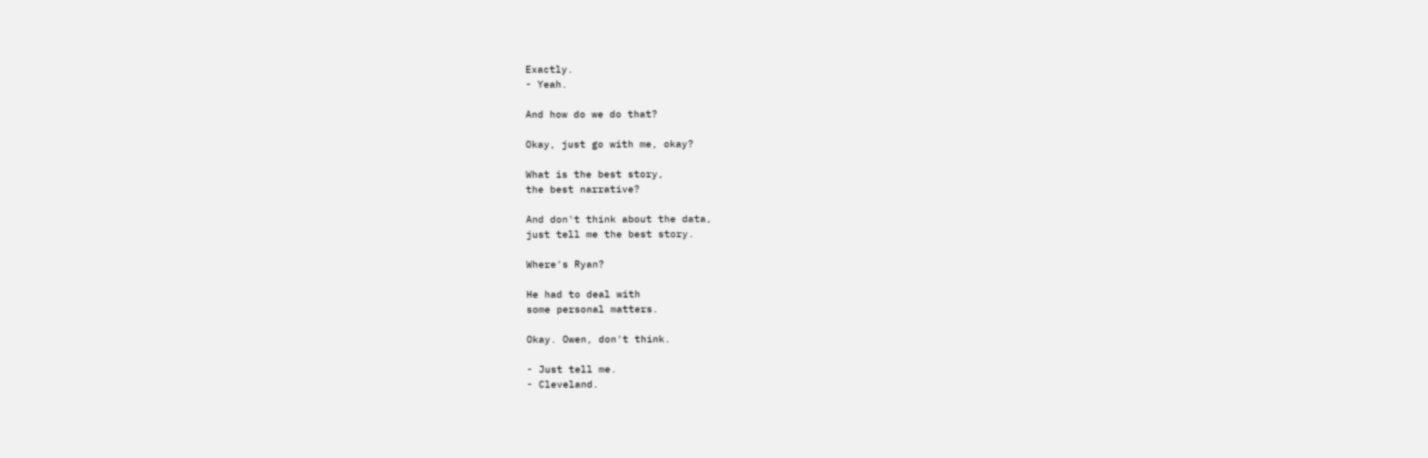Exactly.
- Yeah.

And how do we do that?

Okay, just go with me, okay?

What is the best story,
the best narrative?

And don't think about the data,
just tell me the best story.

Where's Ryan?

He had to deal with
some personal matters.

Okay. Owen, don't think.

- Just tell me.
- Cleveland.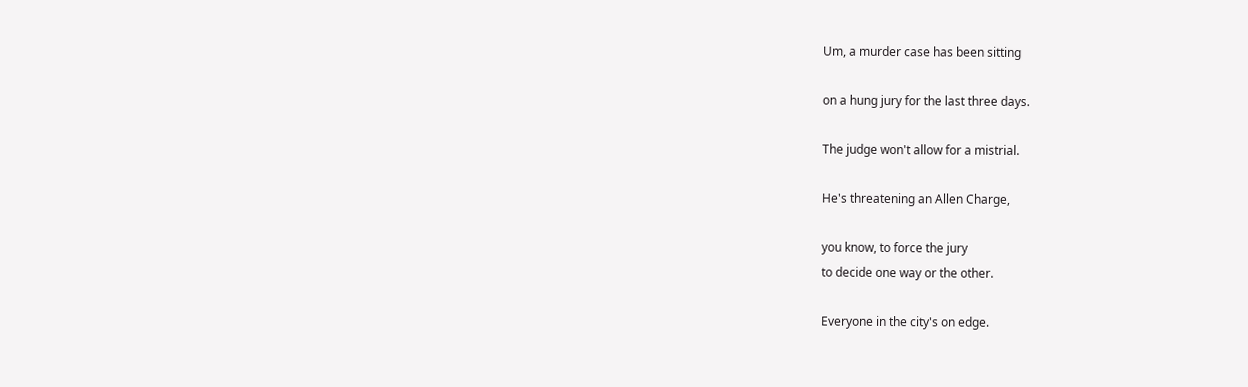Um, a murder case has been sitting

on a hung jury for the last three days.

The judge won't allow for a mistrial.

He's threatening an Allen Charge,

you know, to force the jury
to decide one way or the other.

Everyone in the city's on edge.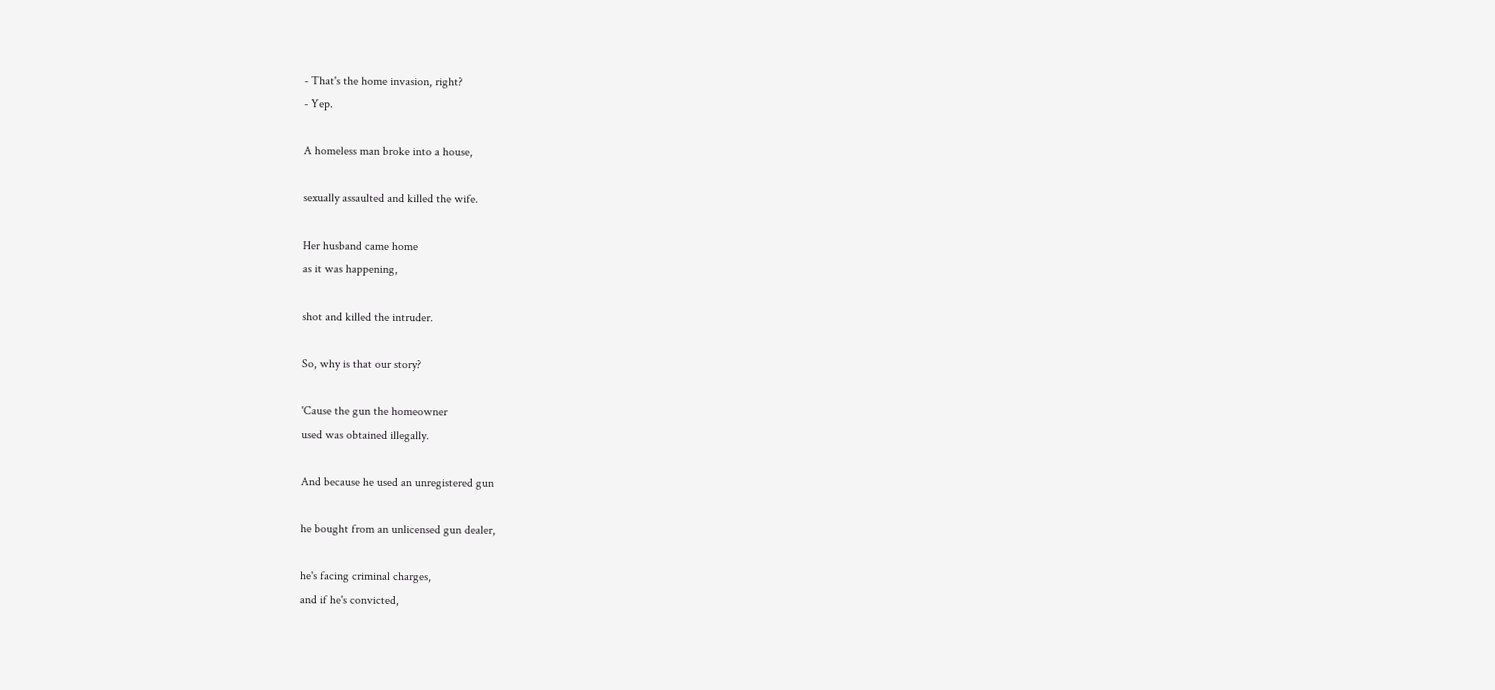- That's the home invasion, right?
- Yep.

A homeless man broke into a house,

sexually assaulted and killed the wife.

Her husband came home
as it was happening,

shot and killed the intruder.

So, why is that our story?

'Cause the gun the homeowner
used was obtained illegally.

And because he used an unregistered gun

he bought from an unlicensed gun dealer,

he's facing criminal charges,
and if he's convicted,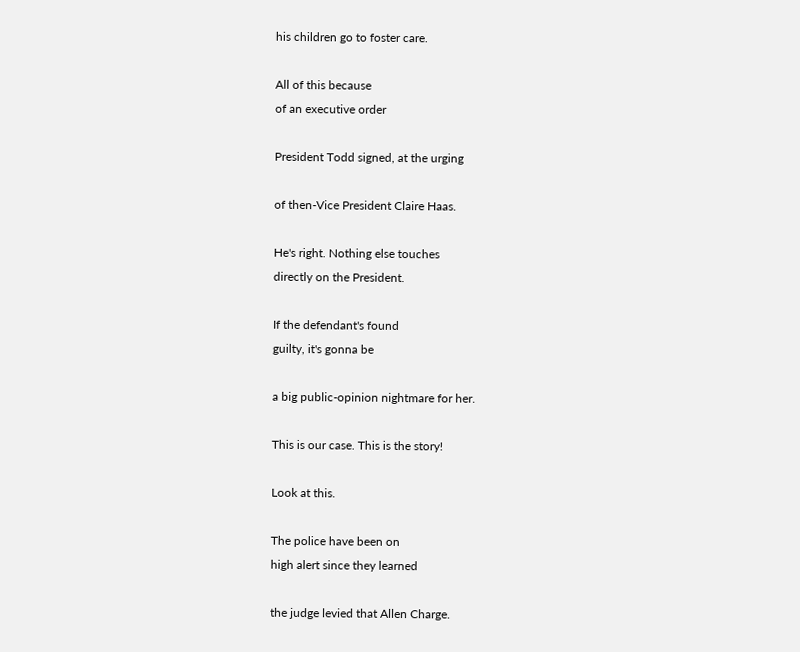his children go to foster care.

All of this because
of an executive order

President Todd signed, at the urging

of then-Vice President Claire Haas.

He's right. Nothing else touches
directly on the President.

If the defendant's found
guilty, it's gonna be

a big public-opinion nightmare for her.

This is our case. This is the story!

Look at this.

The police have been on
high alert since they learned

the judge levied that Allen Charge.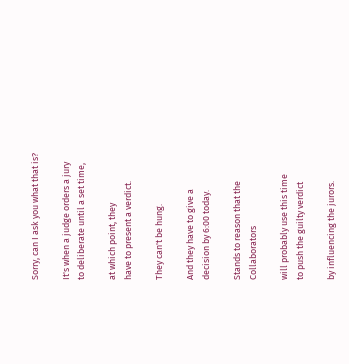Sorry, can I ask you what that is?

It's when a judge orders a jury
to deliberate until a set time,

at which point, they
have to present a verdict.

They can't be hung.

And they have to give a
decision by 6:00 today.

Stands to reason that the Collaborators

will probably use this time
to push the guilty verdict

by influencing the jurors.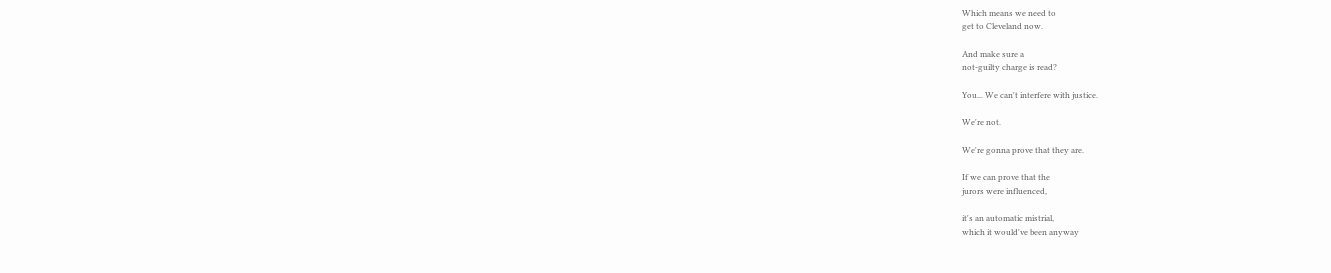Which means we need to
get to Cleveland now.

And make sure a
not-guilty charge is read?

You... We can't interfere with justice.

We're not.

We're gonna prove that they are.

If we can prove that the
jurors were influenced,

it's an automatic mistrial,
which it would've been anyway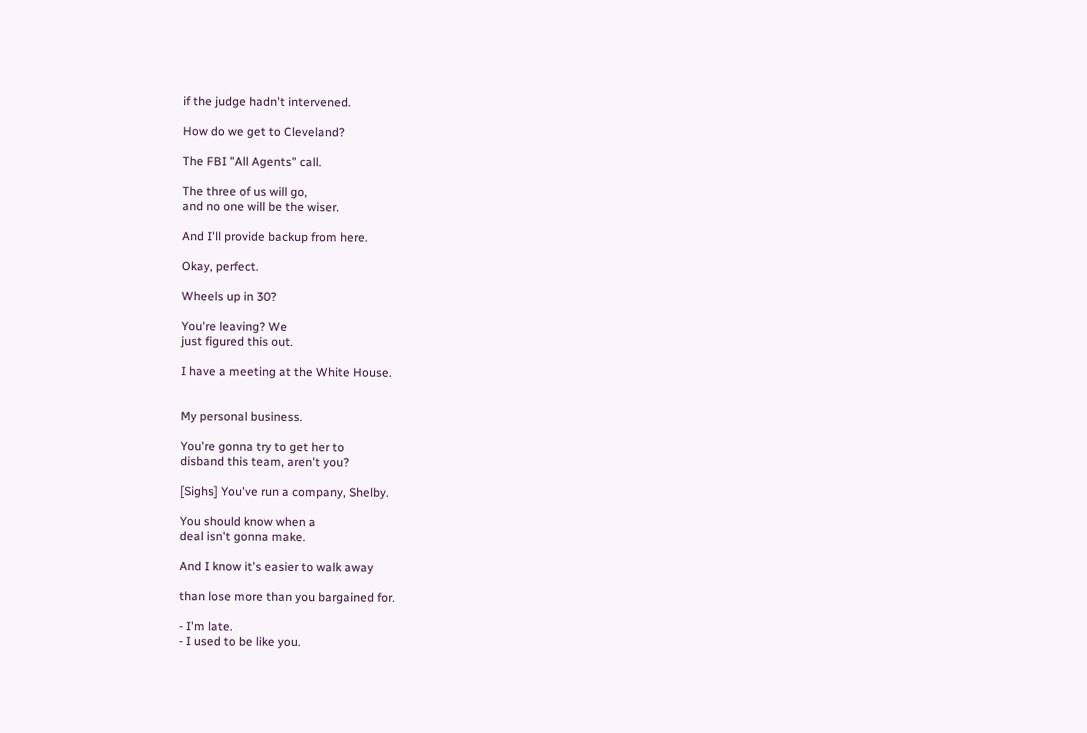if the judge hadn't intervened.

How do we get to Cleveland?

The FBI "All Agents" call.

The three of us will go,
and no one will be the wiser.

And I'll provide backup from here.

Okay, perfect.

Wheels up in 30?

You're leaving? We
just figured this out.

I have a meeting at the White House.


My personal business.

You're gonna try to get her to
disband this team, aren't you?

[Sighs] You've run a company, Shelby.

You should know when a
deal isn't gonna make.

And I know it's easier to walk away

than lose more than you bargained for.

- I'm late.
- I used to be like you.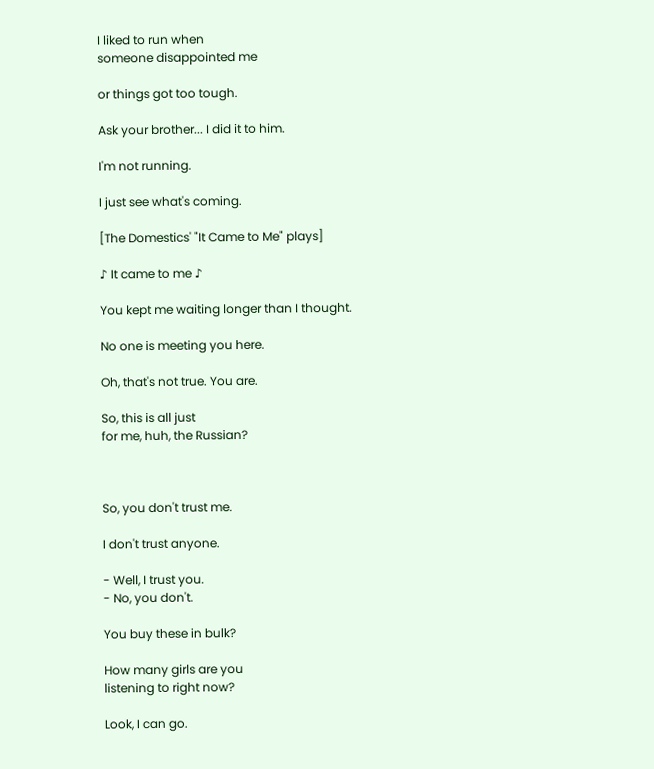I liked to run when
someone disappointed me

or things got too tough.

Ask your brother... I did it to him.

I'm not running.

I just see what's coming.

[The Domestics' "It Came to Me" plays]

♪ It came to me ♪

You kept me waiting longer than I thought.

No one is meeting you here.

Oh, that's not true. You are.

So, this is all just
for me, huh, the Russian?



So, you don't trust me.

I don't trust anyone.

- Well, I trust you.
- No, you don't.

You buy these in bulk?

How many girls are you
listening to right now?

Look, I can go.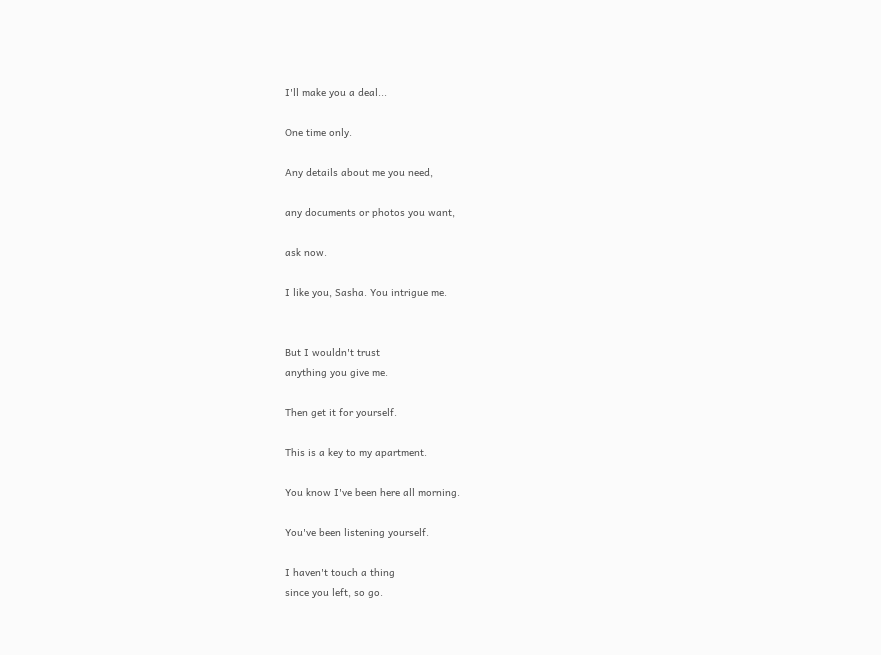I'll make you a deal...

One time only.

Any details about me you need,

any documents or photos you want,

ask now.

I like you, Sasha. You intrigue me.


But I wouldn't trust
anything you give me.

Then get it for yourself.

This is a key to my apartment.

You know I've been here all morning.

You've been listening yourself.

I haven't touch a thing
since you left, so go.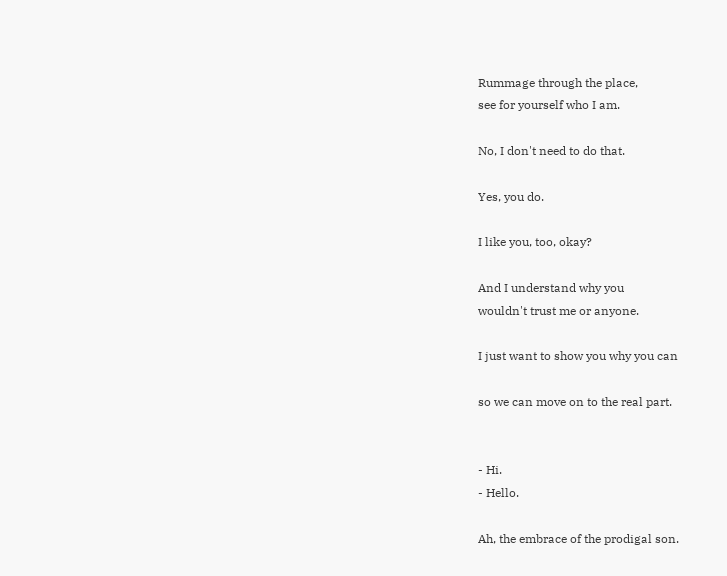Rummage through the place,
see for yourself who I am.

No, I don't need to do that.

Yes, you do.

I like you, too, okay?

And I understand why you
wouldn't trust me or anyone.

I just want to show you why you can

so we can move on to the real part.


- Hi.
- Hello.

Ah, the embrace of the prodigal son.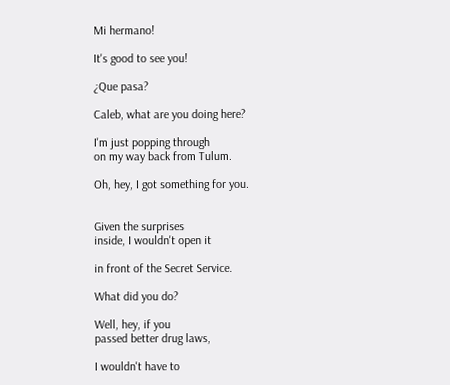Mi hermano!

It's good to see you!

¿Que pasa?

Caleb, what are you doing here?

I'm just popping through
on my way back from Tulum.

Oh, hey, I got something for you.


Given the surprises
inside, I wouldn't open it

in front of the Secret Service.

What did you do?

Well, hey, if you
passed better drug laws,

I wouldn't have to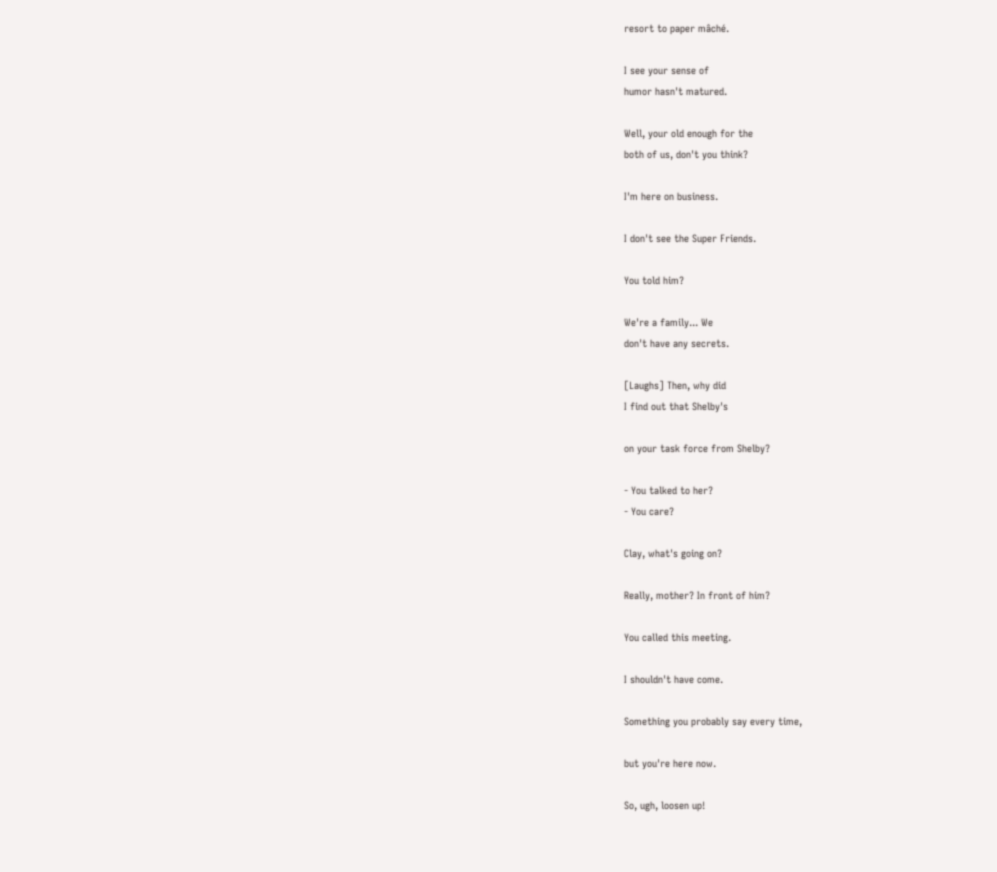resort to paper mâché.

I see your sense of
humor hasn't matured.

Well, your old enough for the
both of us, don't you think?

I'm here on business.

I don't see the Super Friends.

You told him?

We're a family... We
don't have any secrets.

[Laughs] Then, why did
I find out that Shelby's

on your task force from Shelby?

- You talked to her?
- You care?

Clay, what's going on?

Really, mother? In front of him?

You called this meeting.

I shouldn't have come.

Something you probably say every time,

but you're here now.

So, ugh, loosen up!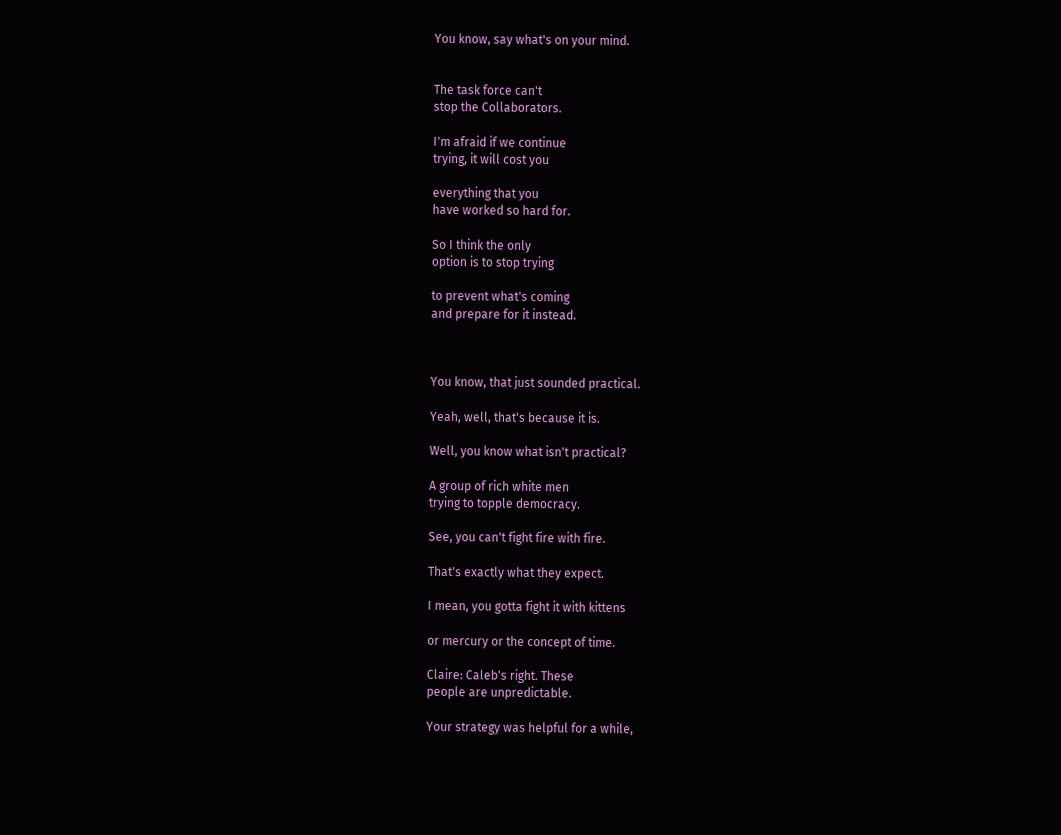You know, say what's on your mind.


The task force can't
stop the Collaborators.

I'm afraid if we continue
trying, it will cost you

everything that you
have worked so hard for.

So I think the only
option is to stop trying

to prevent what's coming
and prepare for it instead.



You know, that just sounded practical.

Yeah, well, that's because it is.

Well, you know what isn't practical?

A group of rich white men
trying to topple democracy.

See, you can't fight fire with fire.

That's exactly what they expect.

I mean, you gotta fight it with kittens

or mercury or the concept of time.

Claire: Caleb's right. These
people are unpredictable.

Your strategy was helpful for a while,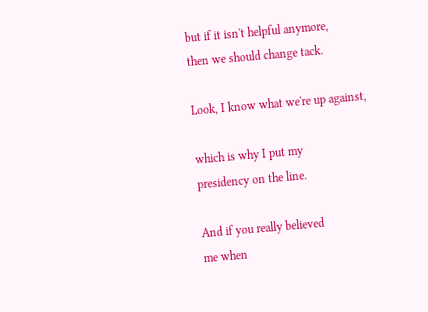but if it isn't helpful anymore,
then we should change tack.

Look, I know what we're up against,

which is why I put my
presidency on the line.

And if you really believed
me when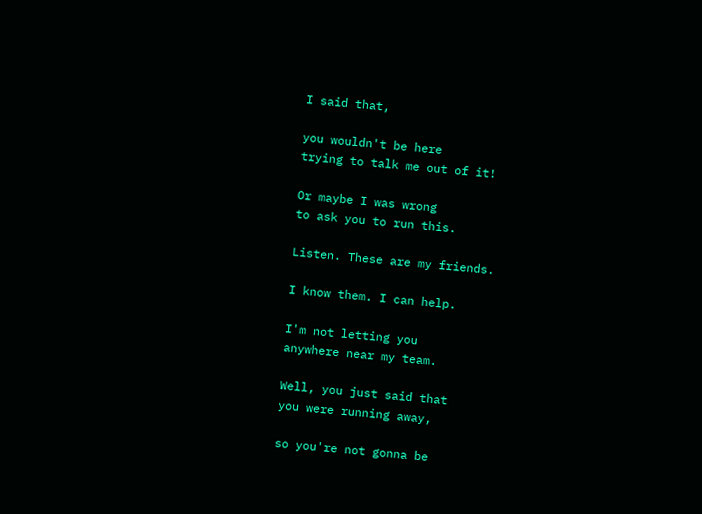I said that,

you wouldn't be here
trying to talk me out of it!

Or maybe I was wrong
to ask you to run this.

Listen. These are my friends.

I know them. I can help.

I'm not letting you
anywhere near my team.

Well, you just said that
you were running away,

so you're not gonna be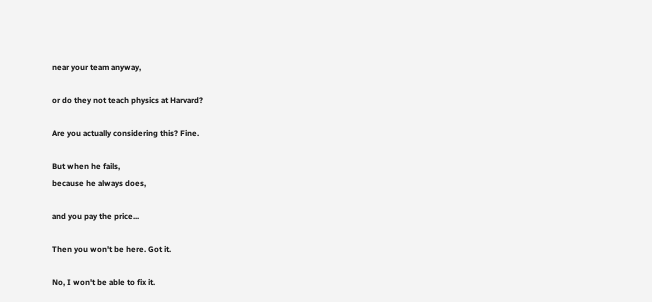near your team anyway,

or do they not teach physics at Harvard?

Are you actually considering this? Fine.

But when he fails,
because he always does,

and you pay the price...

Then you won't be here. Got it.

No, I won't be able to fix it.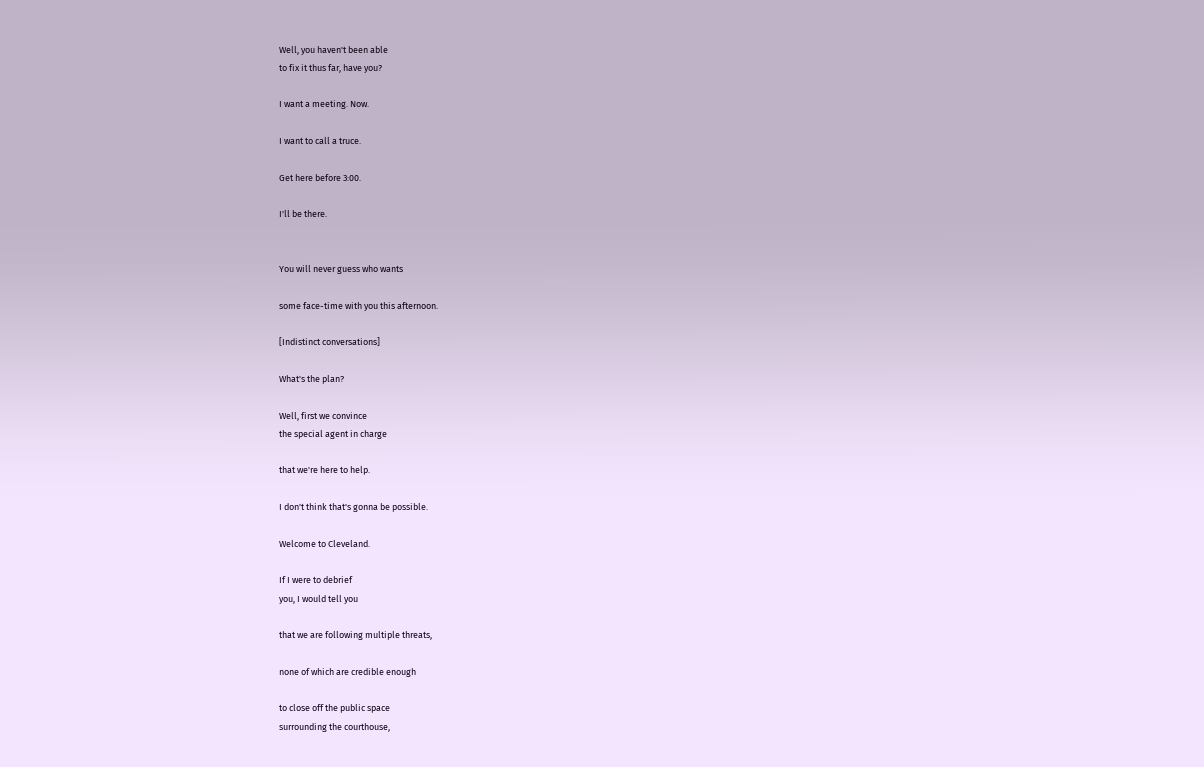Well, you haven't been able
to fix it thus far, have you?

I want a meeting. Now.

I want to call a truce.

Get here before 3:00.

I'll be there.


You will never guess who wants

some face-time with you this afternoon.

[Indistinct conversations]

What's the plan?

Well, first we convince
the special agent in charge

that we're here to help.

I don't think that's gonna be possible.

Welcome to Cleveland.

If I were to debrief
you, I would tell you

that we are following multiple threats,

none of which are credible enough

to close off the public space
surrounding the courthouse,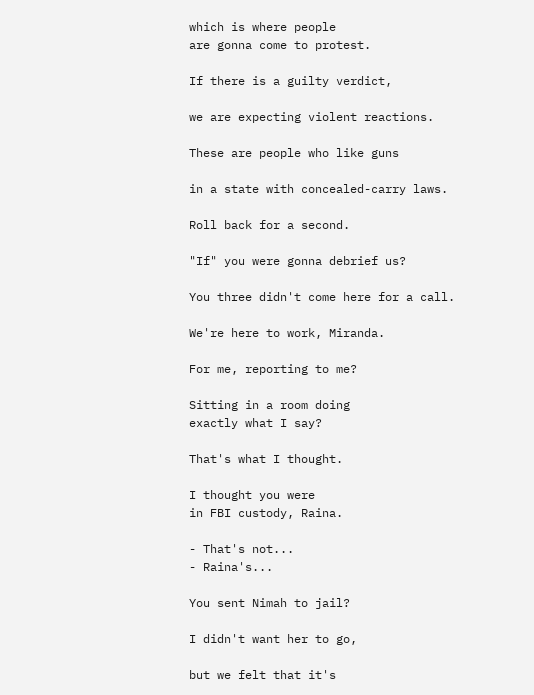which is where people
are gonna come to protest.

If there is a guilty verdict,

we are expecting violent reactions.

These are people who like guns

in a state with concealed-carry laws.

Roll back for a second.

"If" you were gonna debrief us?

You three didn't come here for a call.

We're here to work, Miranda.

For me, reporting to me?

Sitting in a room doing
exactly what I say?

That's what I thought.

I thought you were
in FBI custody, Raina.

- That's not...
- Raina's...

You sent Nimah to jail?

I didn't want her to go,

but we felt that it's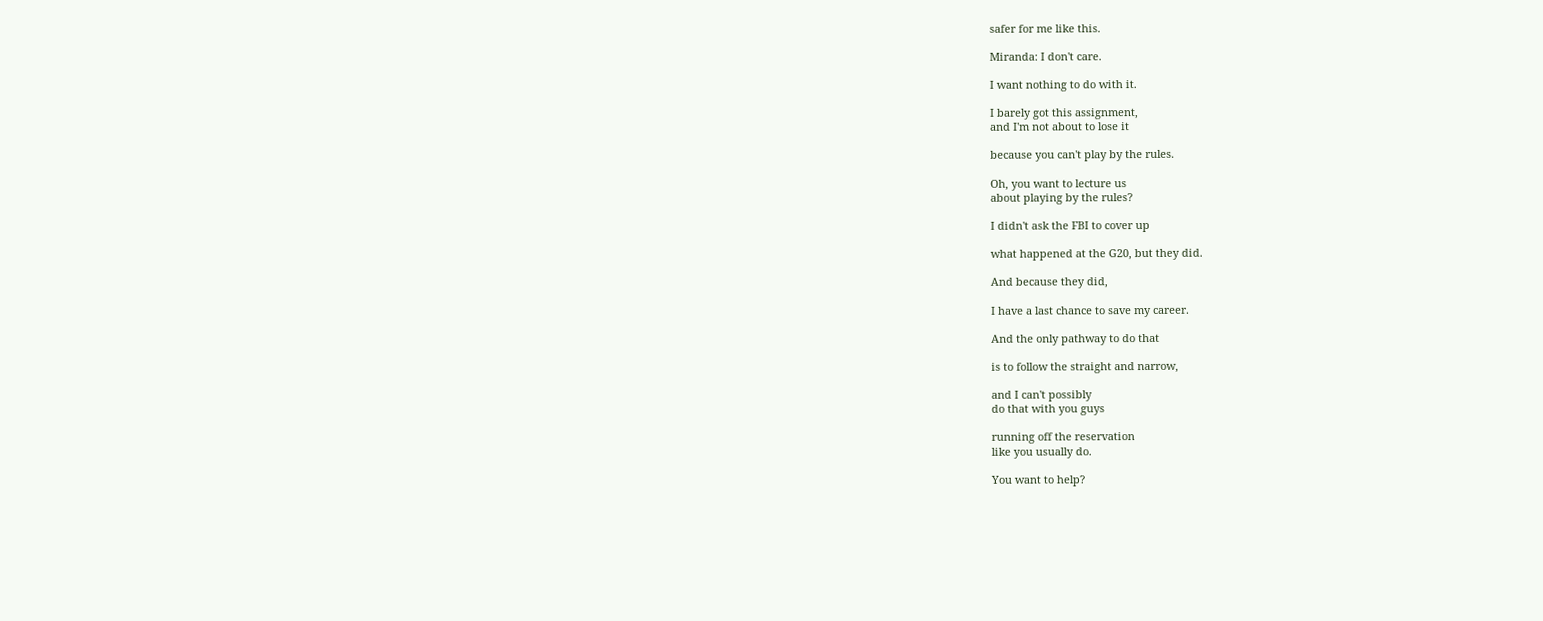safer for me like this.

Miranda: I don't care.

I want nothing to do with it.

I barely got this assignment,
and I'm not about to lose it

because you can't play by the rules.

Oh, you want to lecture us
about playing by the rules?

I didn't ask the FBI to cover up

what happened at the G20, but they did.

And because they did,

I have a last chance to save my career.

And the only pathway to do that

is to follow the straight and narrow,

and I can't possibly
do that with you guys

running off the reservation
like you usually do.

You want to help?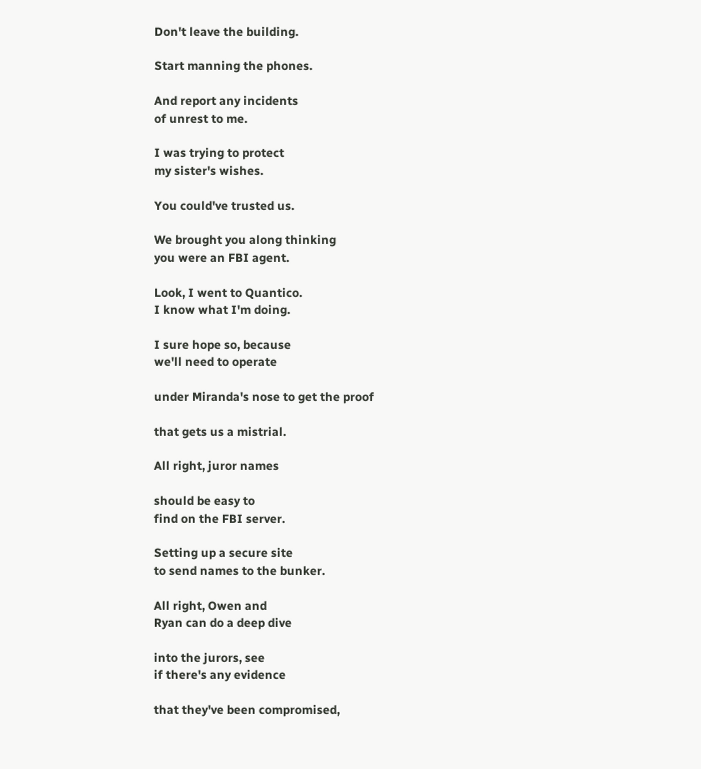Don't leave the building.

Start manning the phones.

And report any incidents
of unrest to me.

I was trying to protect
my sister's wishes.

You could've trusted us.

We brought you along thinking
you were an FBI agent.

Look, I went to Quantico.
I know what I'm doing.

I sure hope so, because
we'll need to operate

under Miranda's nose to get the proof

that gets us a mistrial.

All right, juror names

should be easy to
find on the FBI server.

Setting up a secure site
to send names to the bunker.

All right, Owen and
Ryan can do a deep dive

into the jurors, see
if there's any evidence

that they've been compromised,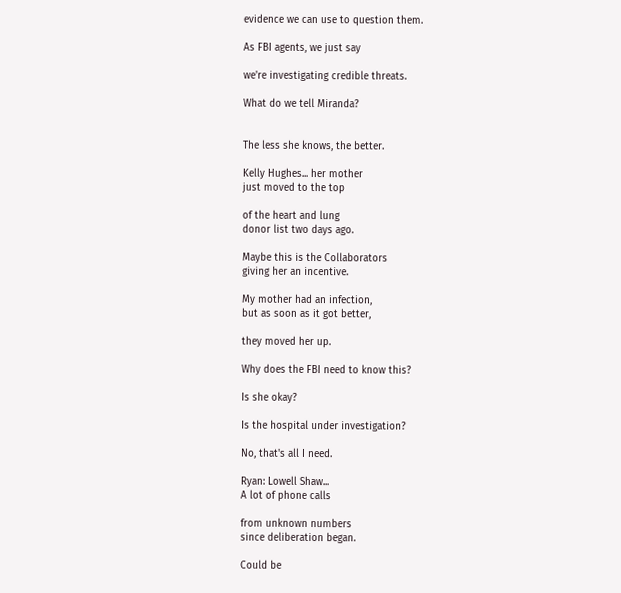evidence we can use to question them.

As FBI agents, we just say

we're investigating credible threats.

What do we tell Miranda?


The less she knows, the better.

Kelly Hughes... her mother
just moved to the top

of the heart and lung
donor list two days ago.

Maybe this is the Collaborators
giving her an incentive.

My mother had an infection,
but as soon as it got better,

they moved her up.

Why does the FBI need to know this?

Is she okay?

Is the hospital under investigation?

No, that's all I need.

Ryan: Lowell Shaw...
A lot of phone calls

from unknown numbers
since deliberation began.

Could be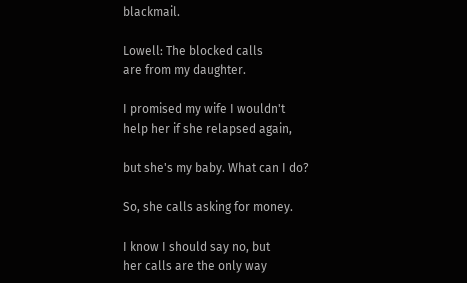blackmail.

Lowell: The blocked calls
are from my daughter.

I promised my wife I wouldn't
help her if she relapsed again,

but she's my baby. What can I do?

So, she calls asking for money.

I know I should say no, but
her calls are the only way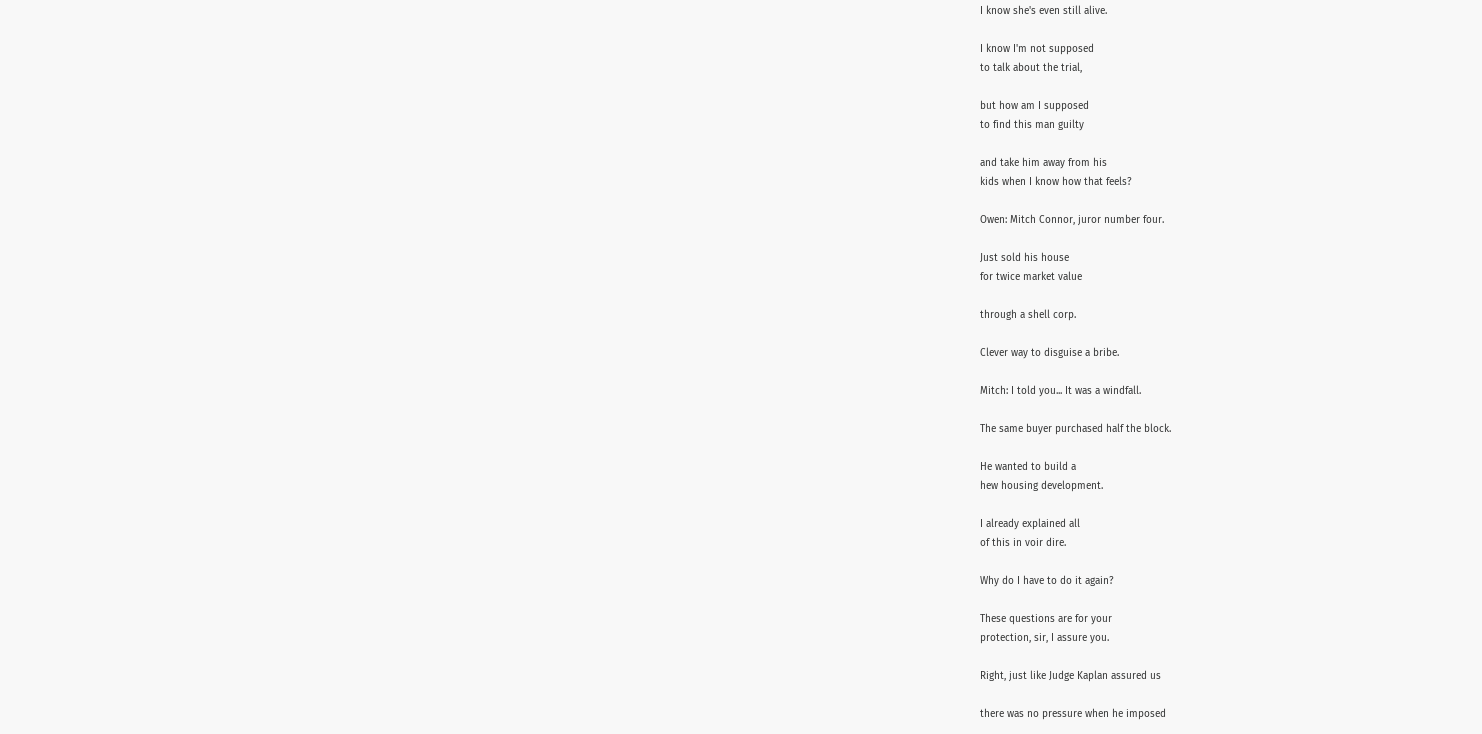I know she's even still alive.

I know I'm not supposed
to talk about the trial,

but how am I supposed
to find this man guilty

and take him away from his
kids when I know how that feels?

Owen: Mitch Connor, juror number four.

Just sold his house
for twice market value

through a shell corp.

Clever way to disguise a bribe.

Mitch: I told you... It was a windfall.

The same buyer purchased half the block.

He wanted to build a
hew housing development.

I already explained all
of this in voir dire.

Why do I have to do it again?

These questions are for your
protection, sir, I assure you.

Right, just like Judge Kaplan assured us

there was no pressure when he imposed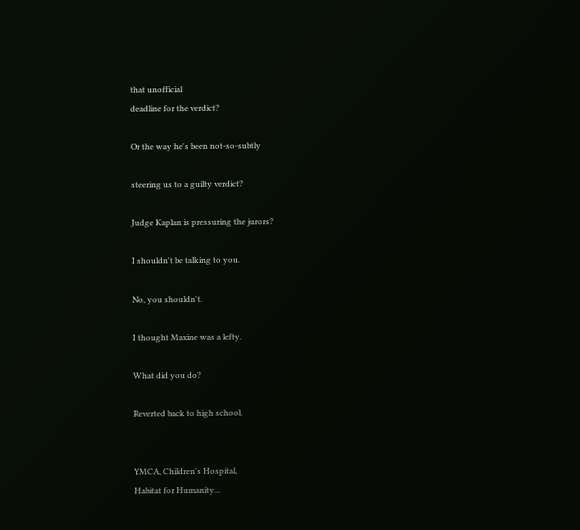that unofficial
deadline for the verdict?

Or the way he's been not-so-subtly

steering us to a guilty verdict?

Judge Kaplan is pressuring the jurors?

I shouldn't be talking to you.

No, you shouldn't.

I thought Maxine was a lefty.

What did you do?

Reverted back to high school.


YMCA, Children's Hospital,
Habitat for Humanity...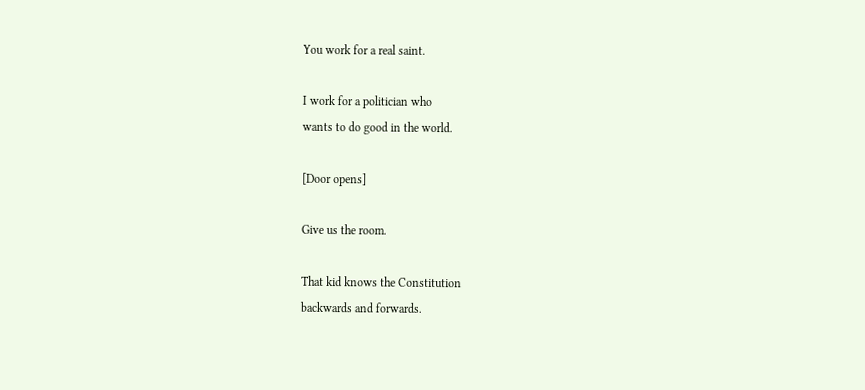You work for a real saint.

I work for a politician who
wants to do good in the world.

[Door opens]

Give us the room.

That kid knows the Constitution
backwards and forwards.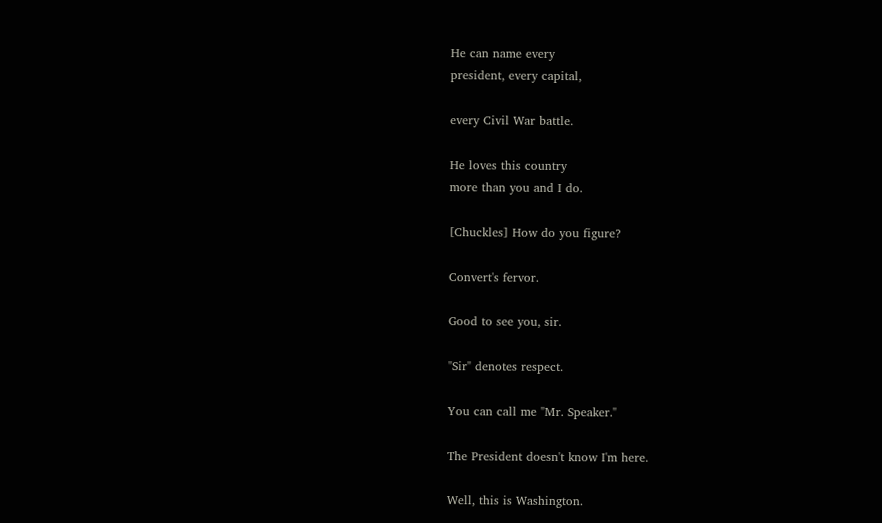He can name every
president, every capital,

every Civil War battle.

He loves this country
more than you and I do.

[Chuckles] How do you figure?

Convert's fervor.

Good to see you, sir.

"Sir" denotes respect.

You can call me "Mr. Speaker."

The President doesn't know I'm here.

Well, this is Washington.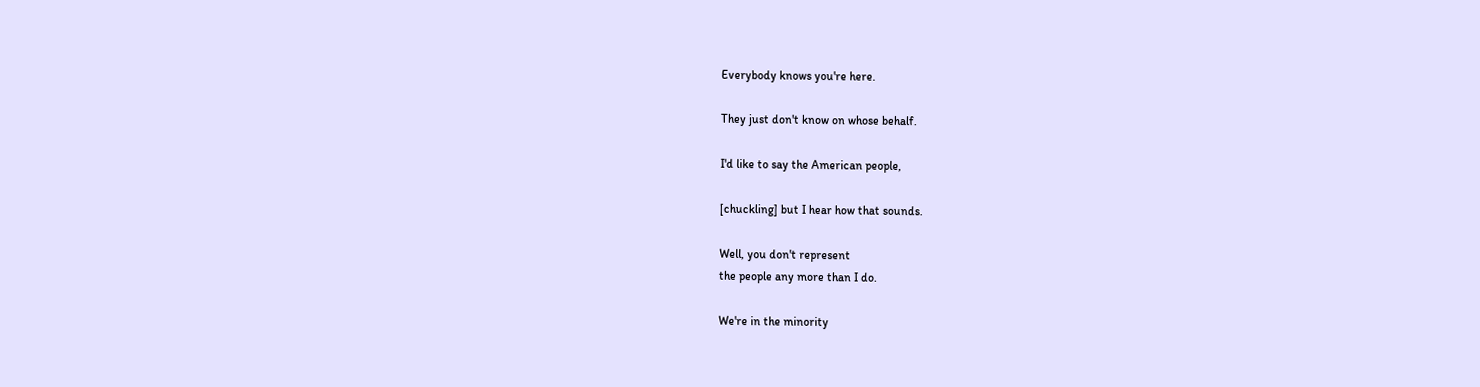Everybody knows you're here.

They just don't know on whose behalf.

I'd like to say the American people,

[chuckling] but I hear how that sounds.

Well, you don't represent
the people any more than I do.

We're in the minority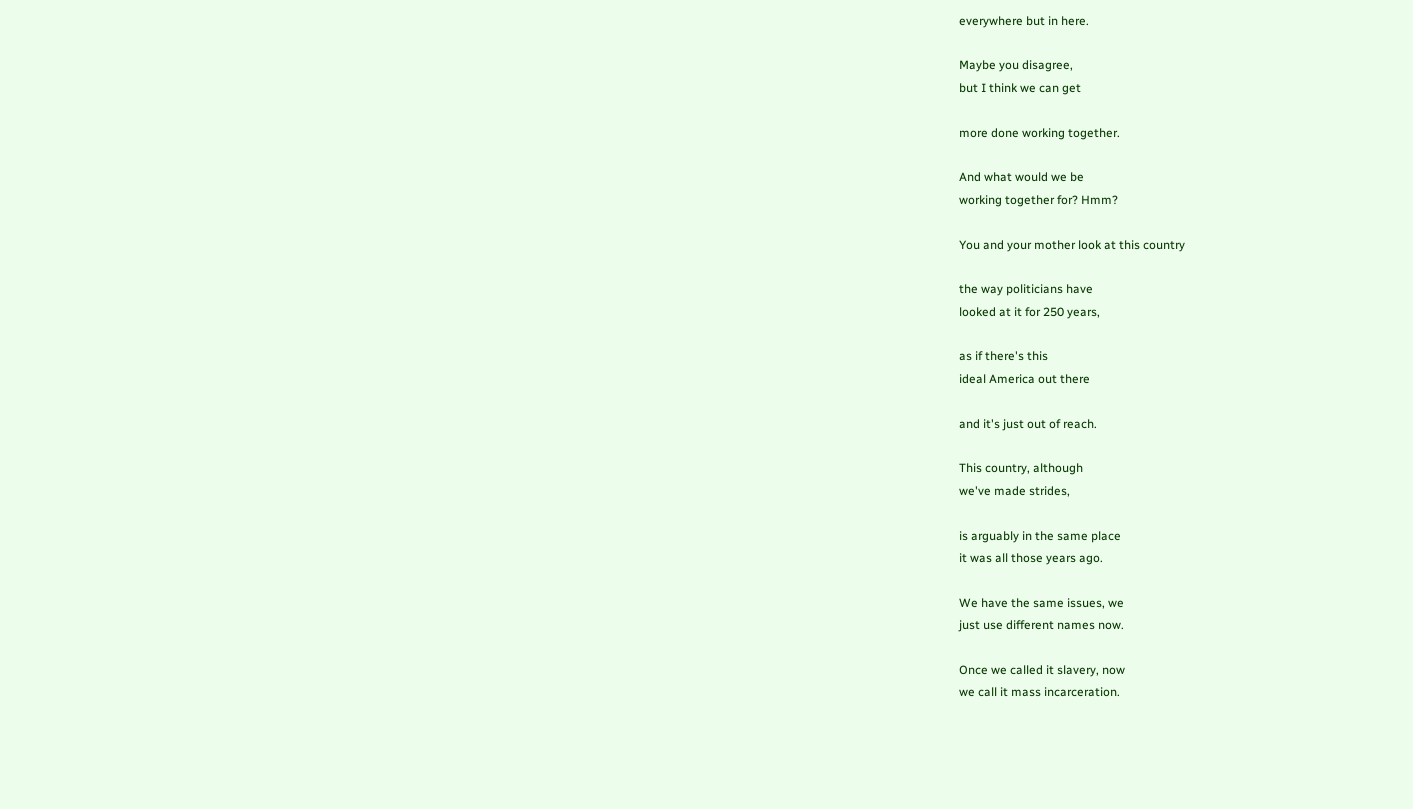everywhere but in here.

Maybe you disagree,
but I think we can get

more done working together.

And what would we be
working together for? Hmm?

You and your mother look at this country

the way politicians have
looked at it for 250 years,

as if there's this
ideal America out there

and it's just out of reach.

This country, although
we've made strides,

is arguably in the same place
it was all those years ago.

We have the same issues, we
just use different names now.

Once we called it slavery, now
we call it mass incarceration.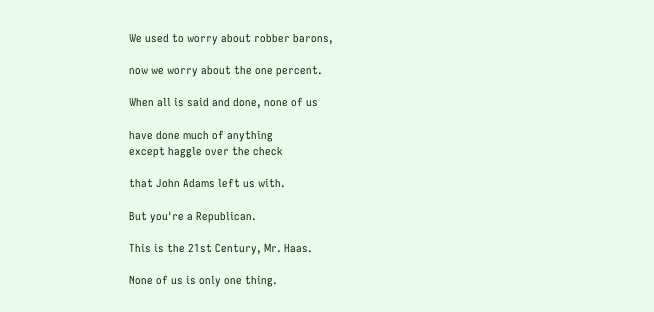We used to worry about robber barons,

now we worry about the one percent.

When all is said and done, none of us

have done much of anything
except haggle over the check

that John Adams left us with.

But you're a Republican.

This is the 21st Century, Mr. Haas.

None of us is only one thing.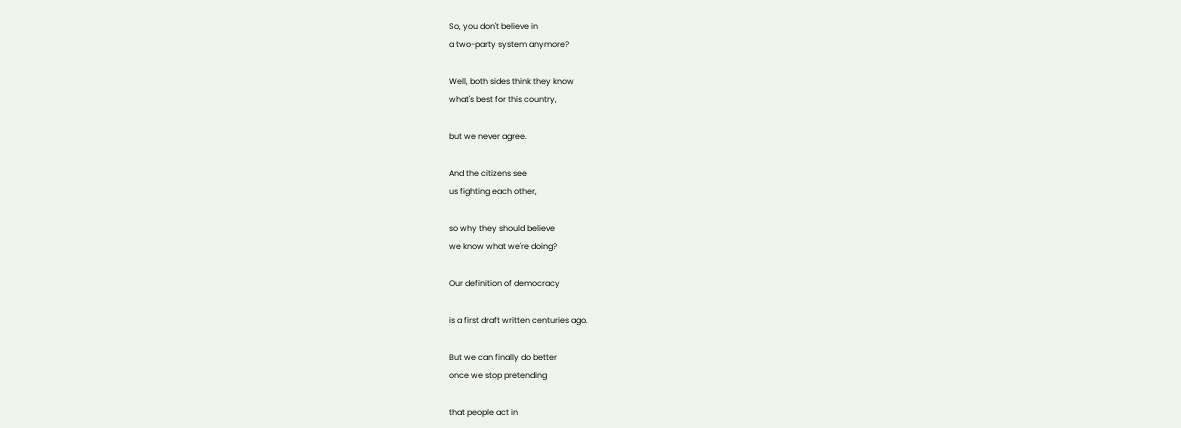So, you don't believe in
a two-party system anymore?

Well, both sides think they know
what's best for this country,

but we never agree.

And the citizens see
us fighting each other,

so why they should believe
we know what we're doing?

Our definition of democracy

is a first draft written centuries ago.

But we can finally do better
once we stop pretending

that people act in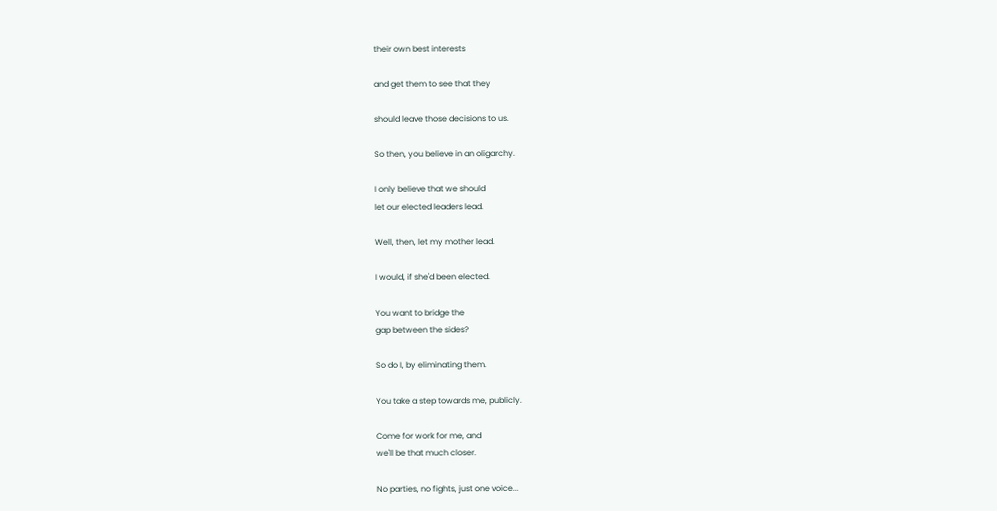their own best interests

and get them to see that they

should leave those decisions to us.

So then, you believe in an oligarchy.

I only believe that we should
let our elected leaders lead.

Well, then, let my mother lead.

I would, if she'd been elected.

You want to bridge the
gap between the sides?

So do I, by eliminating them.

You take a step towards me, publicly.

Come for work for me, and
we'll be that much closer.

No parties, no fights, just one voice...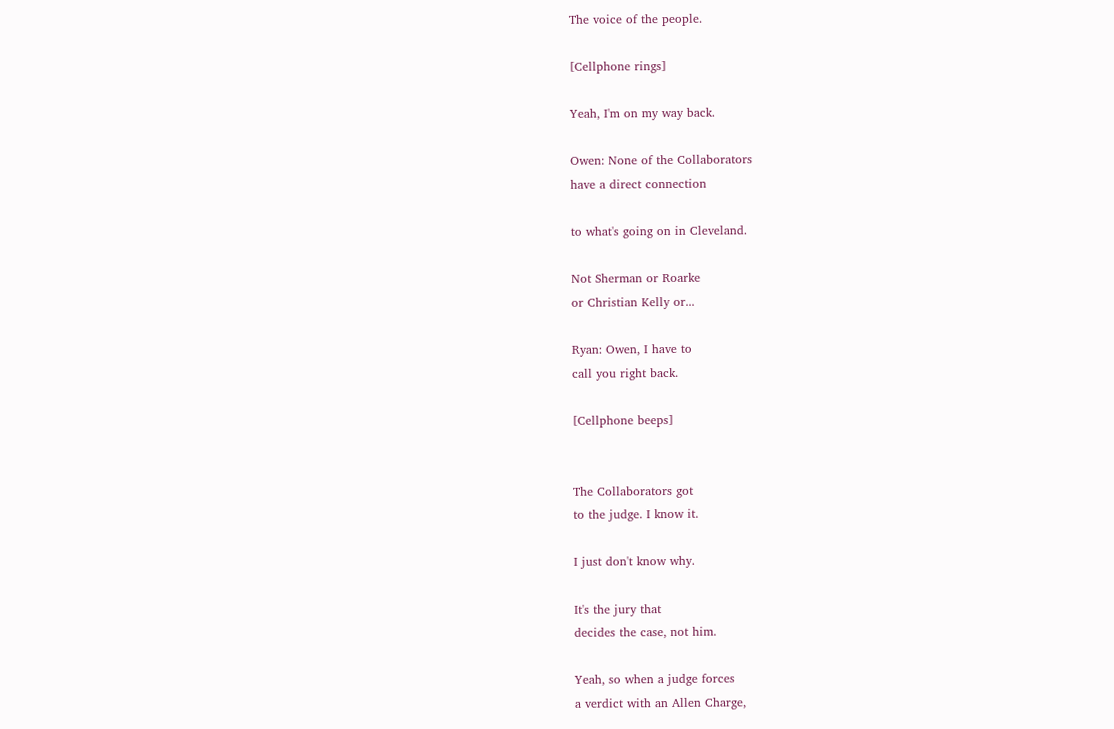The voice of the people.

[Cellphone rings]

Yeah, I'm on my way back.

Owen: None of the Collaborators
have a direct connection

to what's going on in Cleveland.

Not Sherman or Roarke
or Christian Kelly or...

Ryan: Owen, I have to
call you right back.

[Cellphone beeps]


The Collaborators got
to the judge. I know it.

I just don't know why.

It's the jury that
decides the case, not him.

Yeah, so when a judge forces
a verdict with an Allen Charge,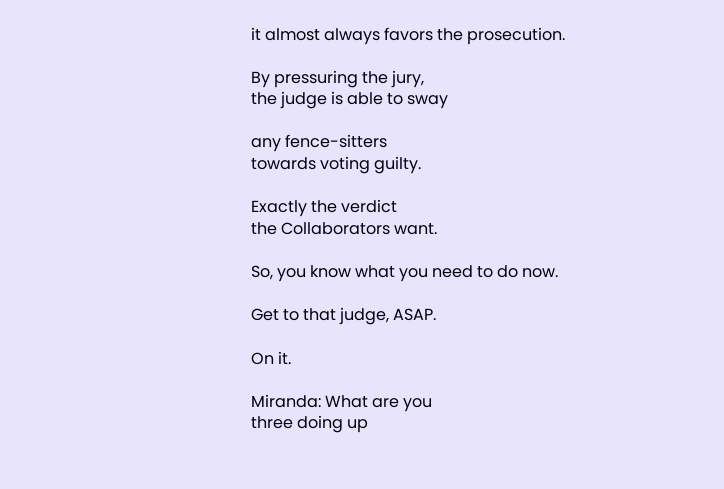it almost always favors the prosecution.

By pressuring the jury,
the judge is able to sway

any fence-sitters
towards voting guilty.

Exactly the verdict
the Collaborators want.

So, you know what you need to do now.

Get to that judge, ASAP.

On it.

Miranda: What are you
three doing up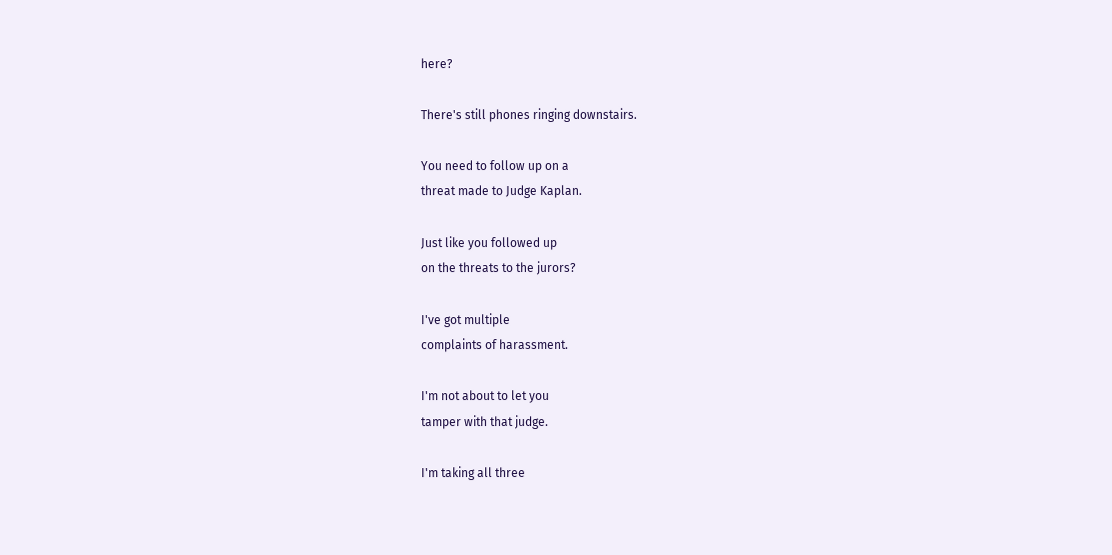here?

There's still phones ringing downstairs.

You need to follow up on a
threat made to Judge Kaplan.

Just like you followed up
on the threats to the jurors?

I've got multiple
complaints of harassment.

I'm not about to let you
tamper with that judge.

I'm taking all three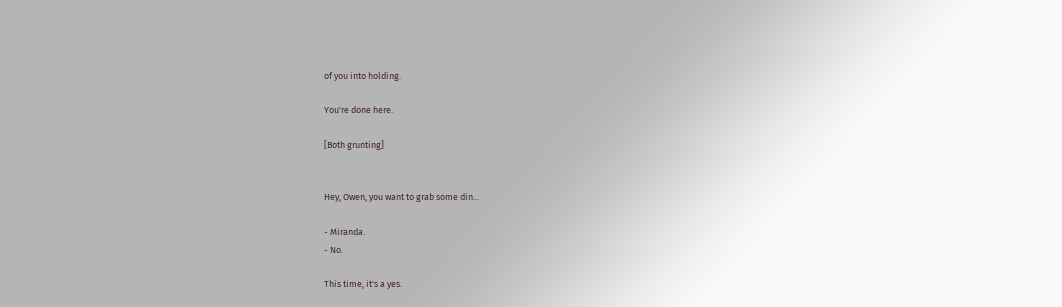of you into holding.

You're done here.

[Both grunting]


Hey, Owen, you want to grab some din...

- Miranda.
- No.

This time, it's a yes.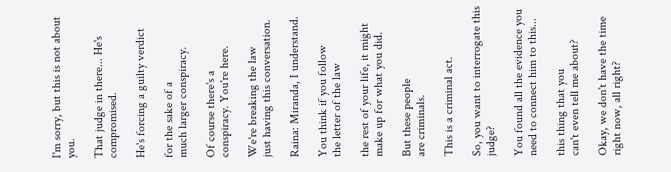I'm sorry, but this is not about you.

That judge in there... He's compromised.

He's forcing a guilty verdict

for the sake of a
much larger conspiracy.

Of course there's a
conspiracy. You're here.

We're breaking the law
just having this conversation.

Raina: Miranda, I understand.

You think if you follow
the letter of the law

the rest of your life, it might
make up for what you did.

But these people
are criminals.

This is a criminal act.

So, you want to interrogate this judge?

You found all the evidence you
need to connect him to this...

this thing that you
can't even tell me about?

Okay, we don't have the time
right now, all right?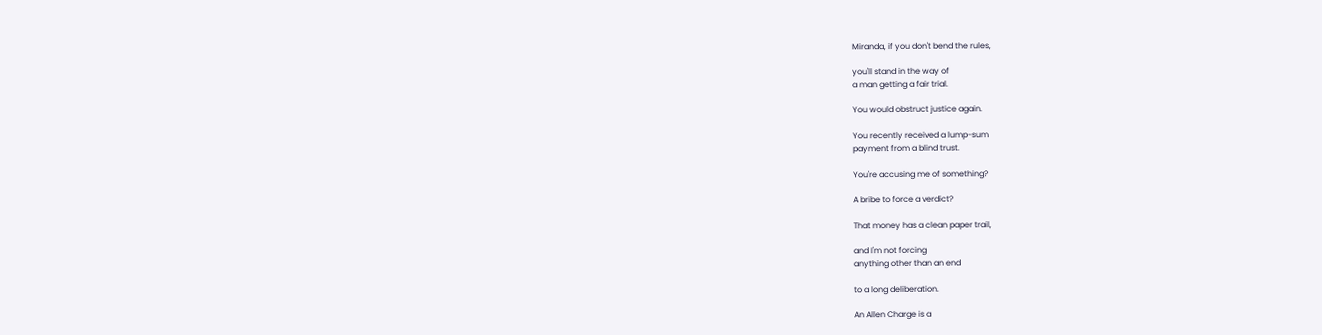Miranda, if you don't bend the rules,

you'll stand in the way of
a man getting a fair trial.

You would obstruct justice again.

You recently received a lump-sum
payment from a blind trust.

You're accusing me of something?

A bribe to force a verdict?

That money has a clean paper trail,

and I'm not forcing
anything other than an end

to a long deliberation.

An Allen Charge is a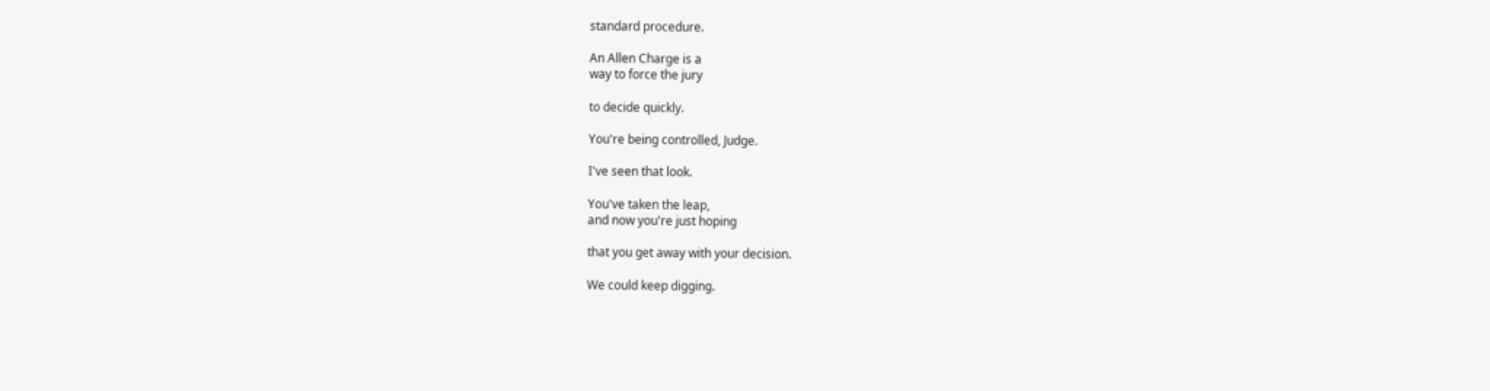standard procedure.

An Allen Charge is a
way to force the jury

to decide quickly.

You're being controlled, Judge.

I've seen that look.

You've taken the leap,
and now you're just hoping

that you get away with your decision.

We could keep digging.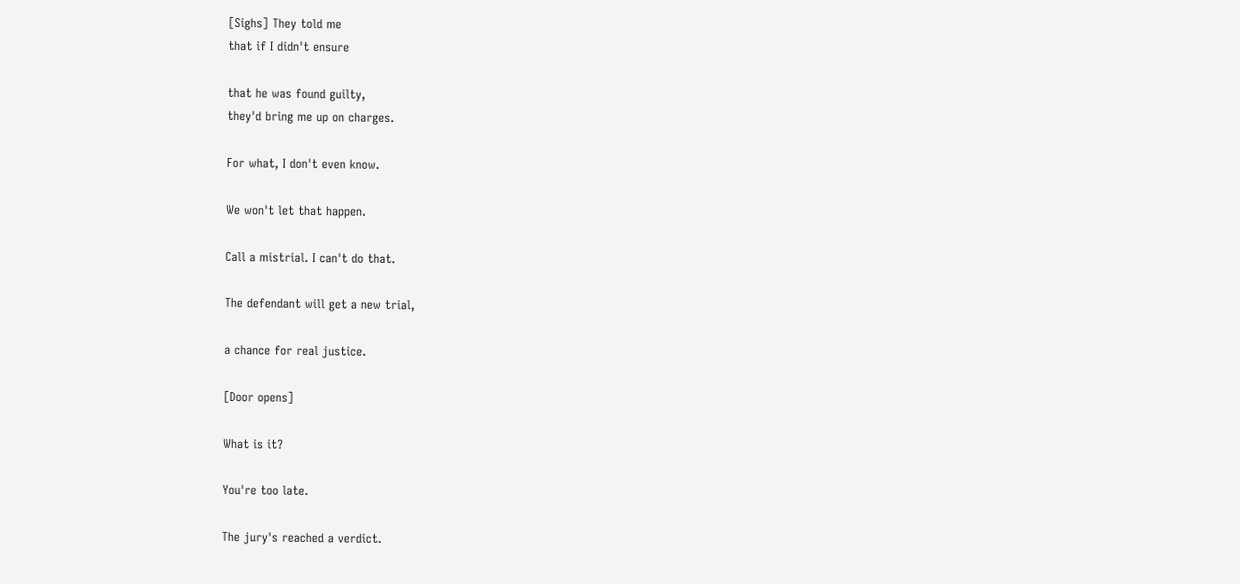[Sighs] They told me
that if I didn't ensure

that he was found guilty,
they'd bring me up on charges.

For what, I don't even know.

We won't let that happen.

Call a mistrial. I can't do that.

The defendant will get a new trial,

a chance for real justice.

[Door opens]

What is it?

You're too late.

The jury's reached a verdict.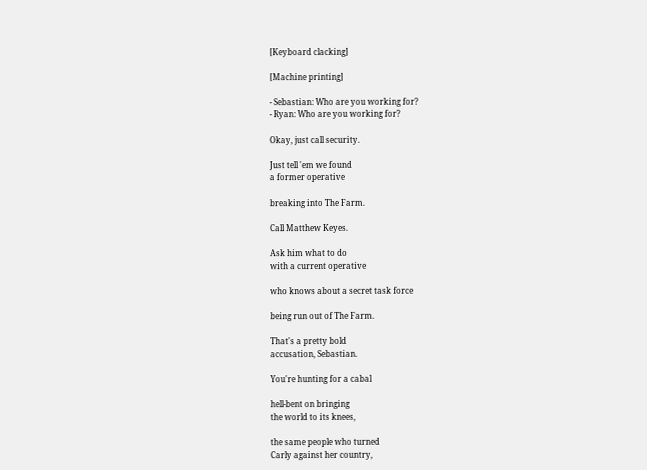[Keyboard clacking]

[Machine printing]

- Sebastian: Who are you working for?
- Ryan: Who are you working for?

Okay, just call security.

Just tell 'em we found
a former operative

breaking into The Farm.

Call Matthew Keyes.

Ask him what to do
with a current operative

who knows about a secret task force

being run out of The Farm.

That's a pretty bold
accusation, Sebastian.

You're hunting for a cabal

hell-bent on bringing
the world to its knees,

the same people who turned
Carly against her country,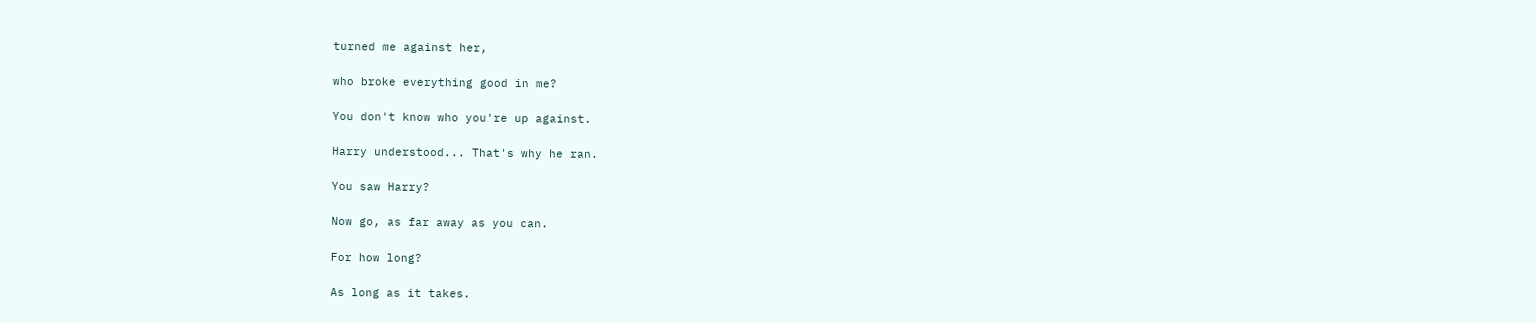turned me against her,

who broke everything good in me?

You don't know who you're up against.

Harry understood... That's why he ran.

You saw Harry?

Now go, as far away as you can.

For how long?

As long as it takes.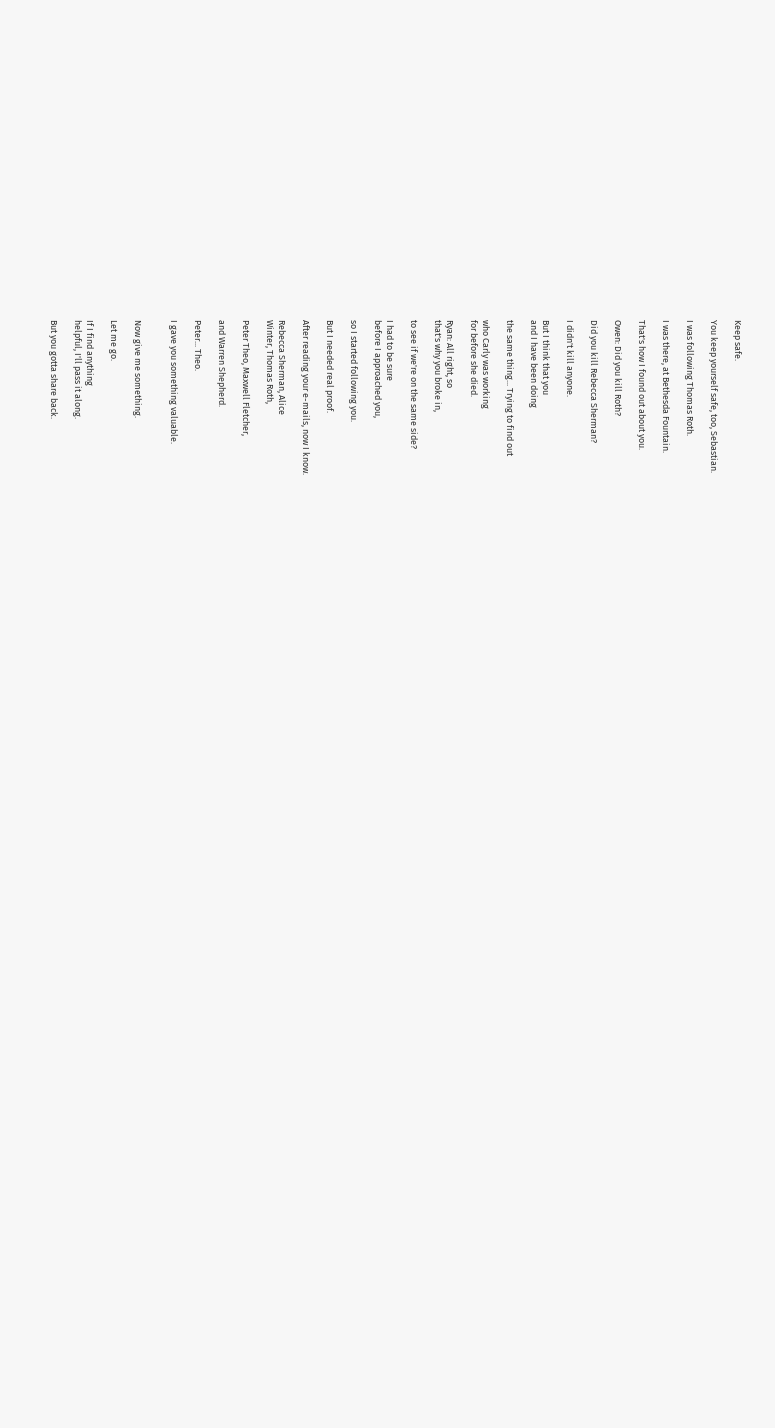Keep safe.

You keep yourself safe, too, Sebastian.

I was following Thomas Roth.

I was there, at Bethesda Fountain.

That's how I found out about you.

Owen: Did you kill Roth?

Did you kill Rebecca Sherman?

I didn't kill anyone.

But I think that you
and I have been doing

the same thing... Trying to find out

who Carly was working
for before she died.

Ryan: All right, so
that's why you broke in,

to see if we're on the same side?

I had to be sure
before I approached you,

so I started following you.

But I needed real proof.

After reading your e-mails, now I know.

Rebecca Sherman, Alice
Winter, Thomas Roth,

Peter Theo, Maxwell Fletcher,

and Warren Shepherd.

Peter... Theo.

I gave you something valuable.


Now give me something.

Let me go.

If I find anything
helpful, I'll pass it along.

But you gotta share back.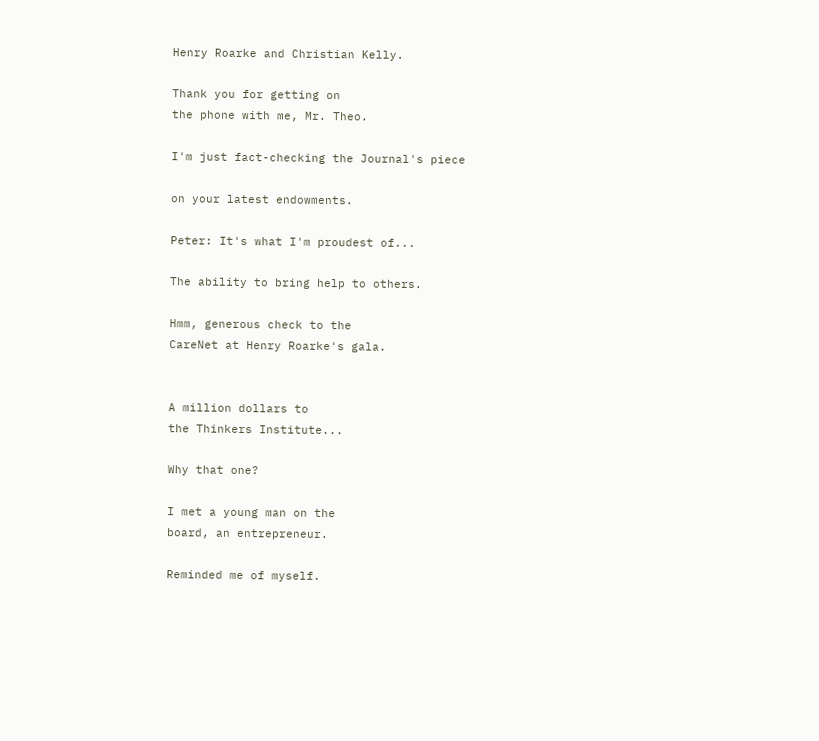Henry Roarke and Christian Kelly.

Thank you for getting on
the phone with me, Mr. Theo.

I'm just fact-checking the Journal's piece

on your latest endowments.

Peter: It's what I'm proudest of...

The ability to bring help to others.

Hmm, generous check to the
CareNet at Henry Roarke's gala.


A million dollars to
the Thinkers Institute...

Why that one?

I met a young man on the
board, an entrepreneur.

Reminded me of myself.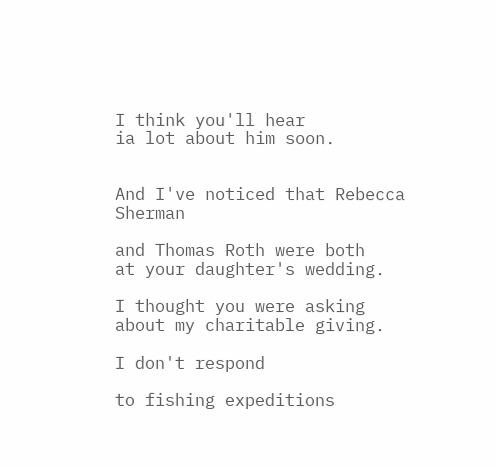I think you'll hear
ia lot about him soon.


And I've noticed that Rebecca Sherman

and Thomas Roth were both
at your daughter's wedding.

I thought you were asking
about my charitable giving.

I don't respond

to fishing expeditions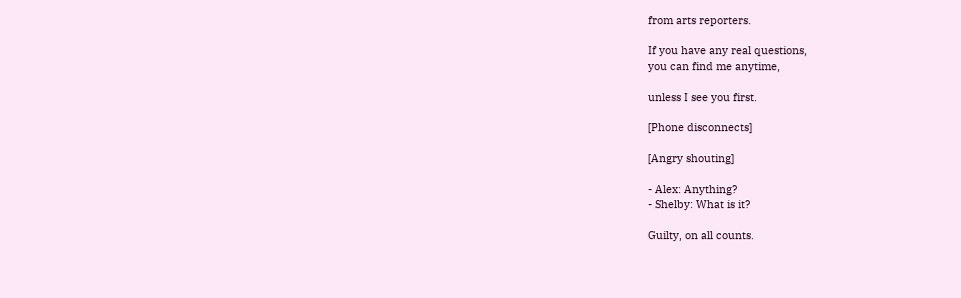from arts reporters.

If you have any real questions,
you can find me anytime,

unless I see you first.

[Phone disconnects]

[Angry shouting]

- Alex: Anything?
- Shelby: What is it?

Guilty, on all counts.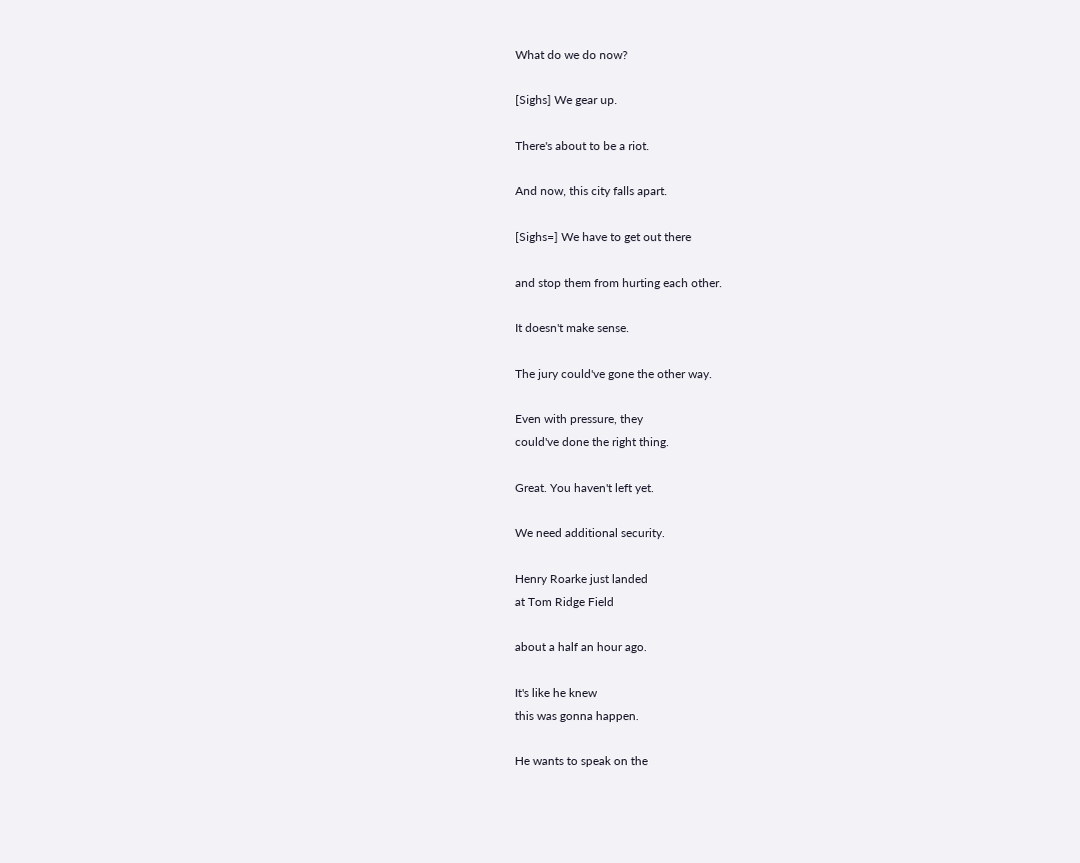What do we do now?

[Sighs] We gear up.

There's about to be a riot.

And now, this city falls apart.

[Sighs=] We have to get out there

and stop them from hurting each other.

It doesn't make sense.

The jury could've gone the other way.

Even with pressure, they
could've done the right thing.

Great. You haven't left yet.

We need additional security.

Henry Roarke just landed
at Tom Ridge Field

about a half an hour ago.

It's like he knew
this was gonna happen.

He wants to speak on the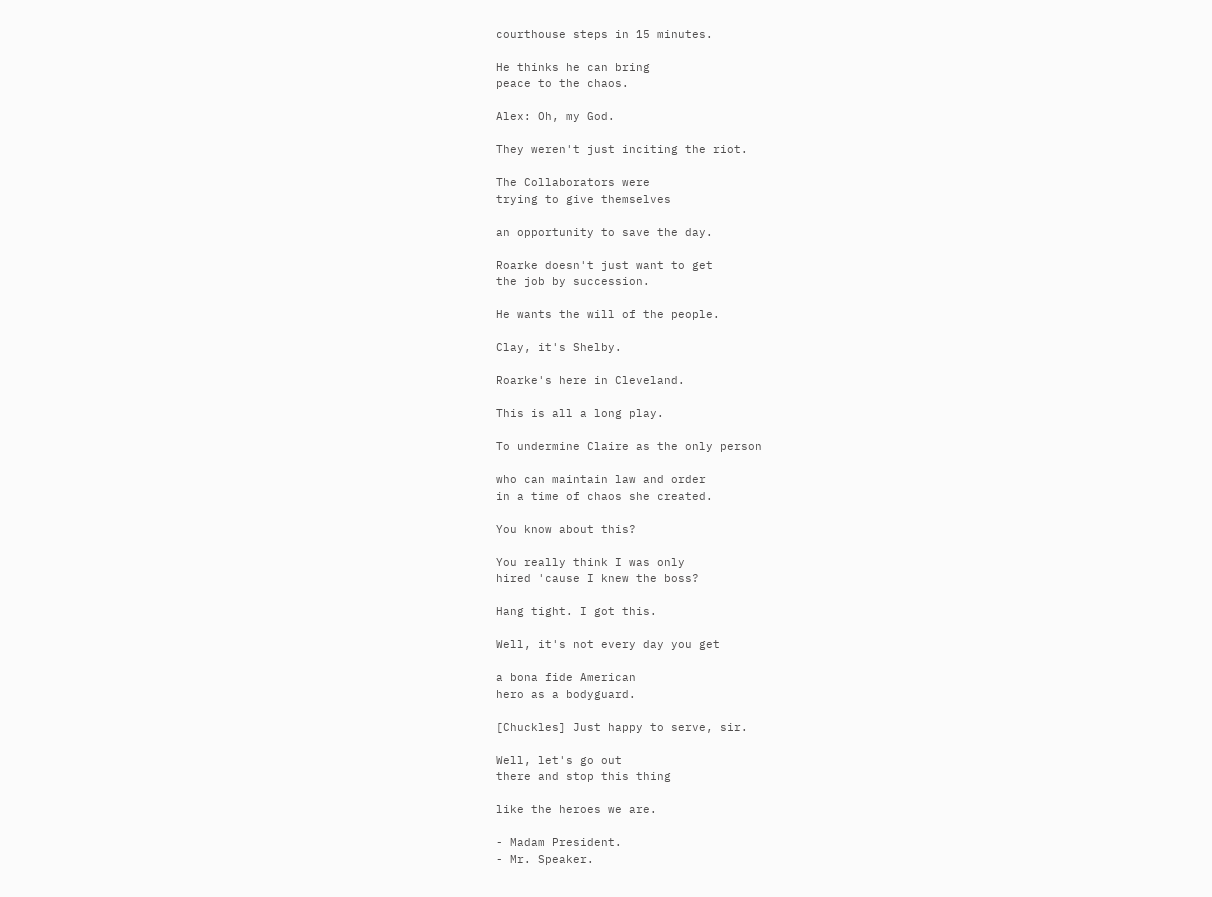courthouse steps in 15 minutes.

He thinks he can bring
peace to the chaos.

Alex: Oh, my God.

They weren't just inciting the riot.

The Collaborators were
trying to give themselves

an opportunity to save the day.

Roarke doesn't just want to get
the job by succession.

He wants the will of the people.

Clay, it's Shelby.

Roarke's here in Cleveland.

This is all a long play.

To undermine Claire as the only person

who can maintain law and order
in a time of chaos she created.

You know about this?

You really think I was only
hired 'cause I knew the boss?

Hang tight. I got this.

Well, it's not every day you get

a bona fide American
hero as a bodyguard.

[Chuckles] Just happy to serve, sir.

Well, let's go out
there and stop this thing

like the heroes we are.

- Madam President.
- Mr. Speaker.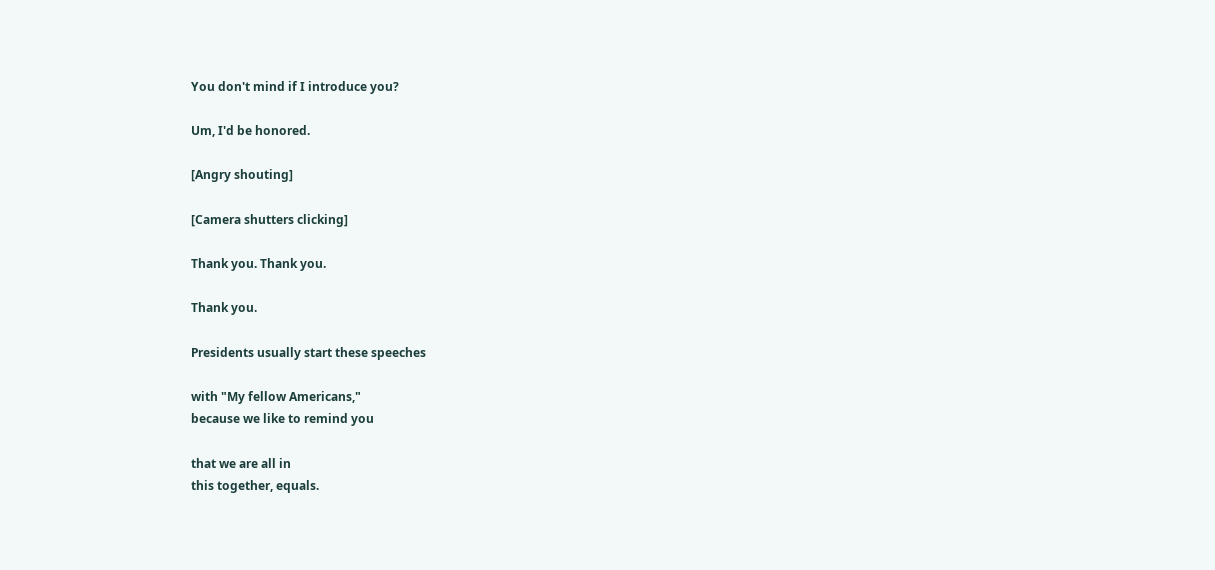You don't mind if I introduce you?

Um, I'd be honored.

[Angry shouting]

[Camera shutters clicking]

Thank you. Thank you.

Thank you.

Presidents usually start these speeches

with "My fellow Americans,"
because we like to remind you

that we are all in
this together, equals.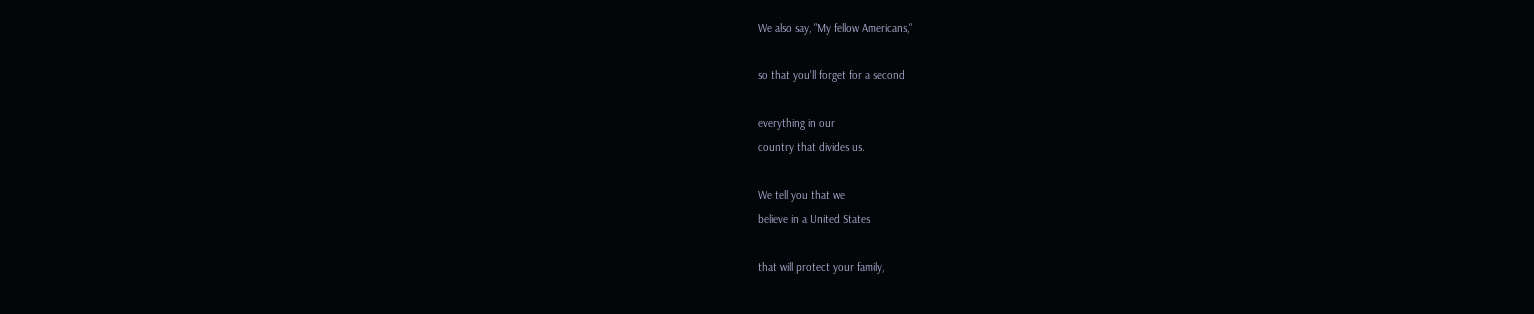We also say, "My fellow Americans,"

so that you'll forget for a second

everything in our
country that divides us.

We tell you that we
believe in a United States

that will protect your family,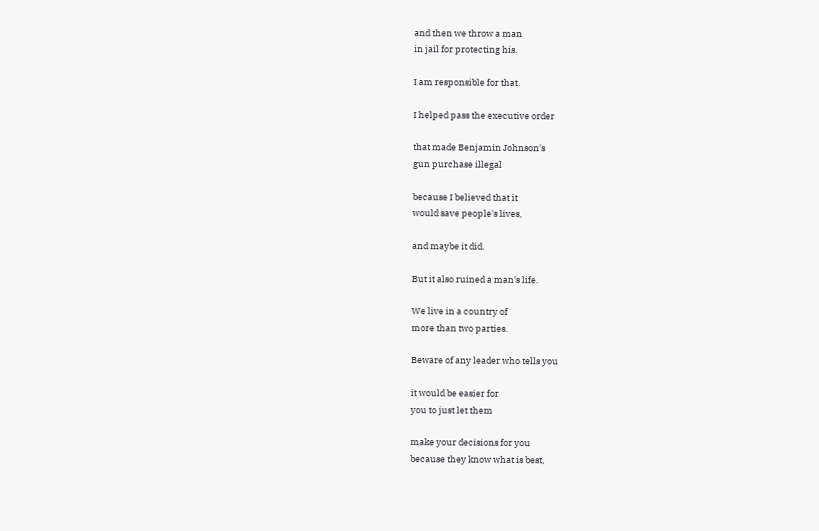and then we throw a man
in jail for protecting his.

I am responsible for that.

I helped pass the executive order

that made Benjamin Johnson's
gun purchase illegal

because I believed that it
would save people's lives,

and maybe it did.

But it also ruined a man's life.

We live in a country of
more than two parties.

Beware of any leader who tells you

it would be easier for
you to just let them

make your decisions for you
because they know what is best,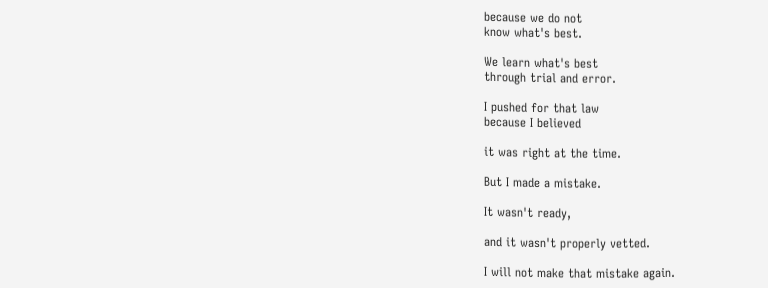because we do not
know what's best.

We learn what's best
through trial and error.

I pushed for that law
because I believed

it was right at the time.

But I made a mistake.

It wasn't ready,

and it wasn't properly vetted.

I will not make that mistake again.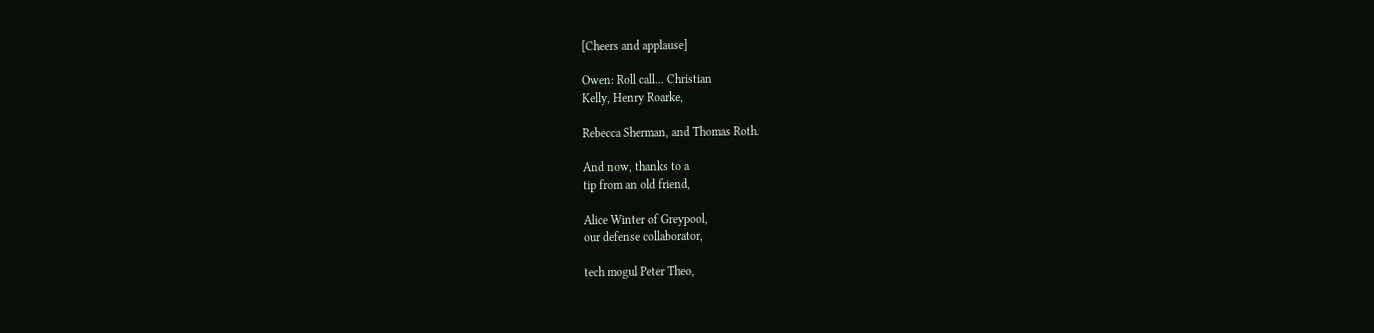[Cheers and applause]

Owen: Roll call... Christian
Kelly, Henry Roarke,

Rebecca Sherman, and Thomas Roth.

And now, thanks to a
tip from an old friend,

Alice Winter of Greypool,
our defense collaborator,

tech mogul Peter Theo,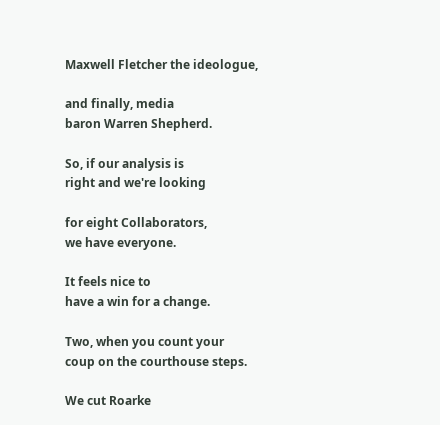Maxwell Fletcher the ideologue,

and finally, media
baron Warren Shepherd.

So, if our analysis is
right and we're looking

for eight Collaborators,
we have everyone.

It feels nice to
have a win for a change.

Two, when you count your
coup on the courthouse steps.

We cut Roarke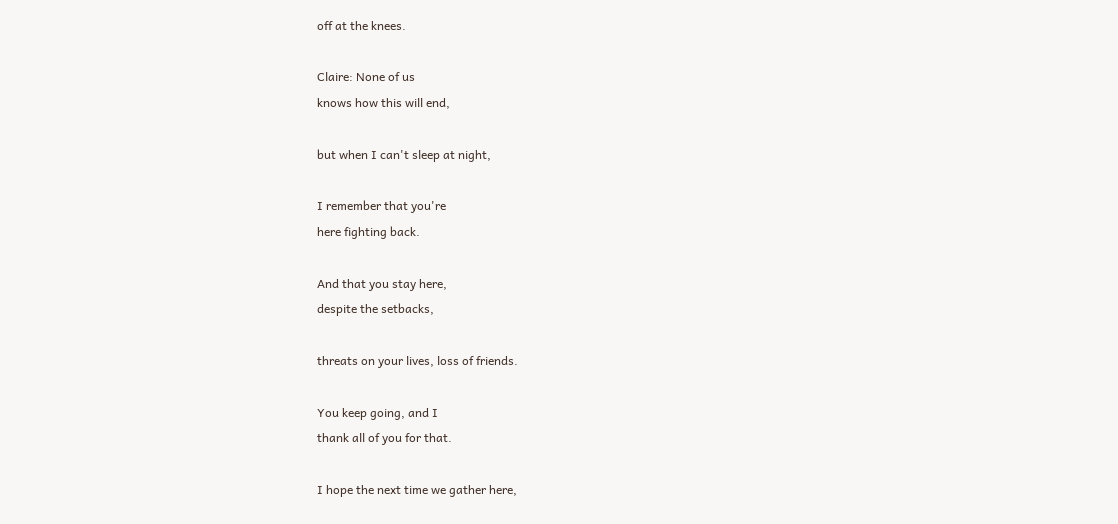off at the knees.

Claire: None of us
knows how this will end,

but when I can't sleep at night,

I remember that you're
here fighting back.

And that you stay here,
despite the setbacks,

threats on your lives, loss of friends.

You keep going, and I
thank all of you for that.

I hope the next time we gather here,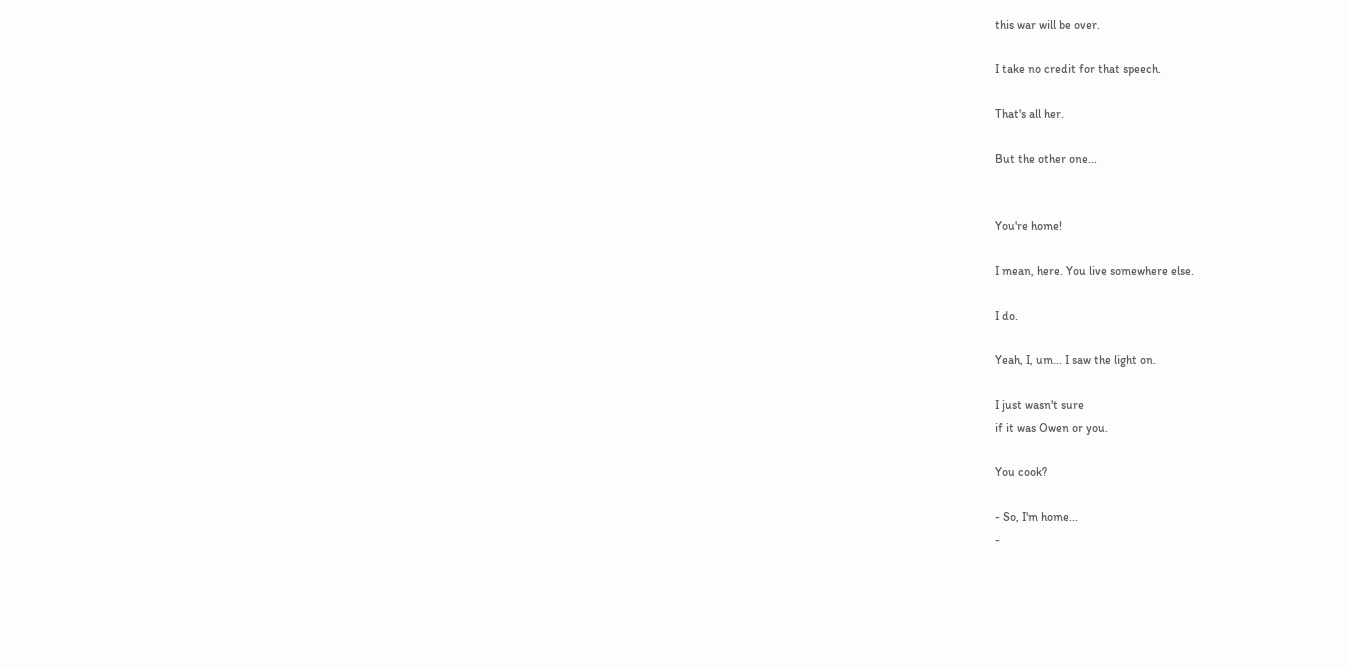this war will be over.

I take no credit for that speech.

That's all her.

But the other one...


You're home!

I mean, here. You live somewhere else.

I do.

Yeah, I, um... I saw the light on.

I just wasn't sure
if it was Owen or you.

You cook?

- So, I'm home...
-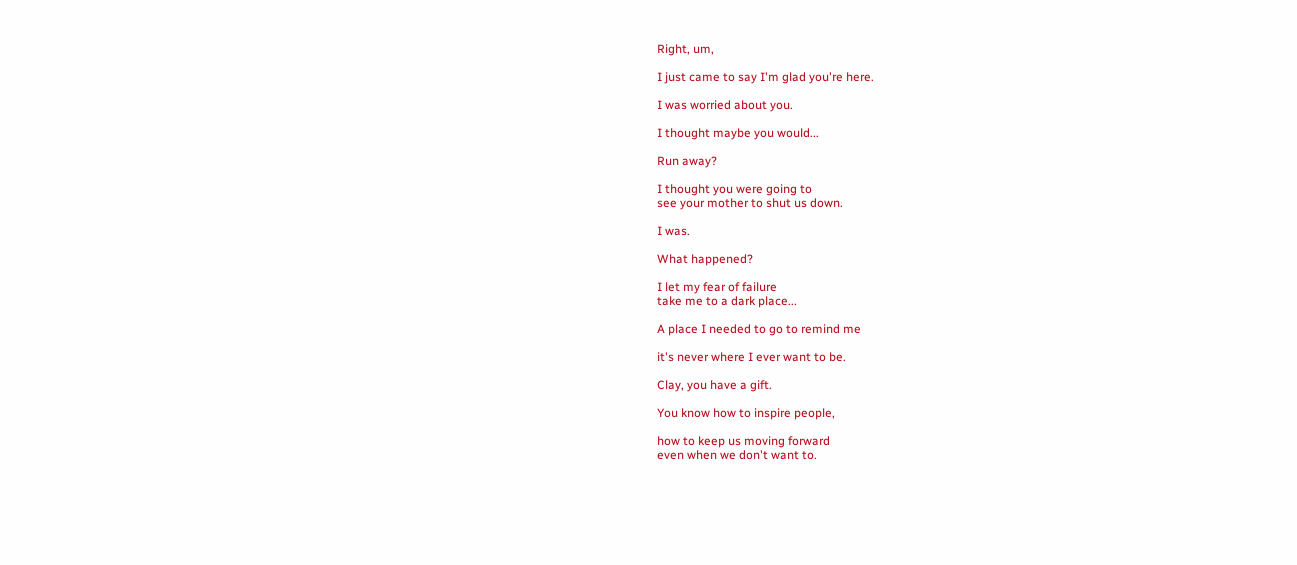Right, um,

I just came to say I'm glad you're here.

I was worried about you.

I thought maybe you would...

Run away?

I thought you were going to
see your mother to shut us down.

I was.

What happened?

I let my fear of failure
take me to a dark place...

A place I needed to go to remind me

it's never where I ever want to be.

Clay, you have a gift.

You know how to inspire people,

how to keep us moving forward
even when we don't want to.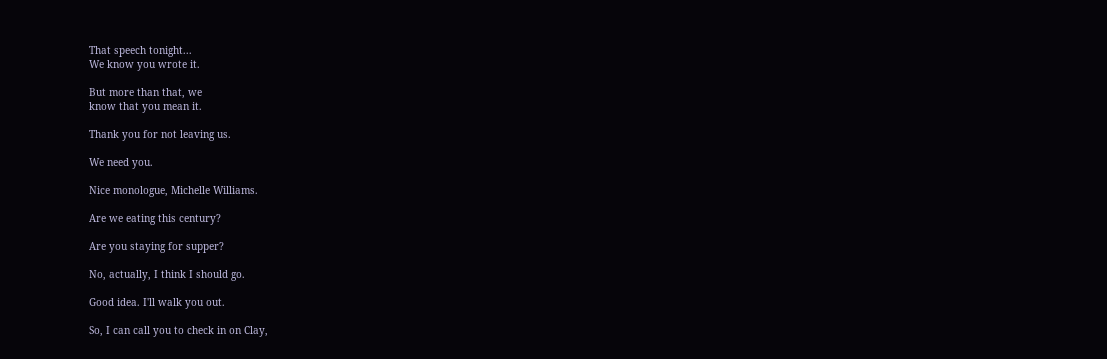That speech tonight...
We know you wrote it.

But more than that, we
know that you mean it.

Thank you for not leaving us.

We need you.

Nice monologue, Michelle Williams.

Are we eating this century?

Are you staying for supper?

No, actually, I think I should go.

Good idea. I'll walk you out.

So, I can call you to check in on Clay,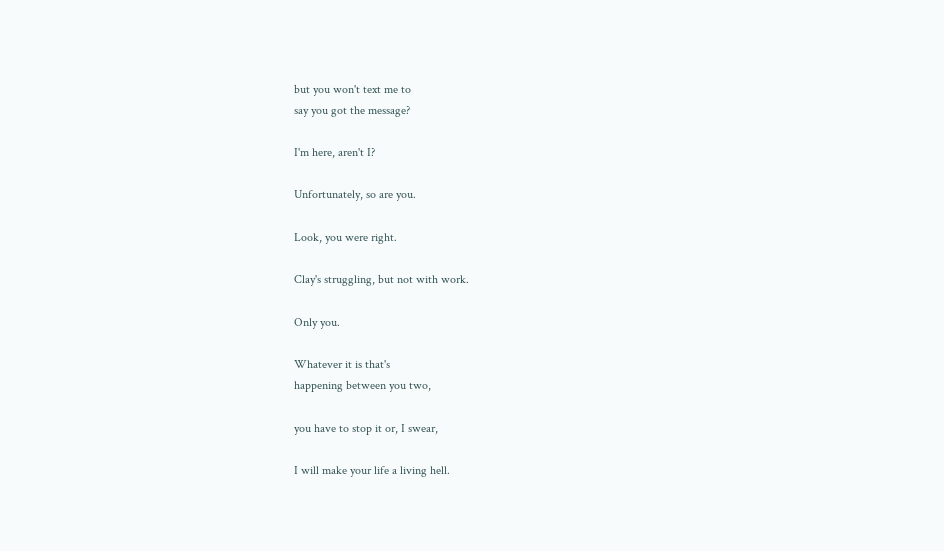but you won't text me to
say you got the message?

I'm here, aren't I?

Unfortunately, so are you.

Look, you were right.

Clay's struggling, but not with work.

Only you.

Whatever it is that's
happening between you two,

you have to stop it or, I swear,

I will make your life a living hell.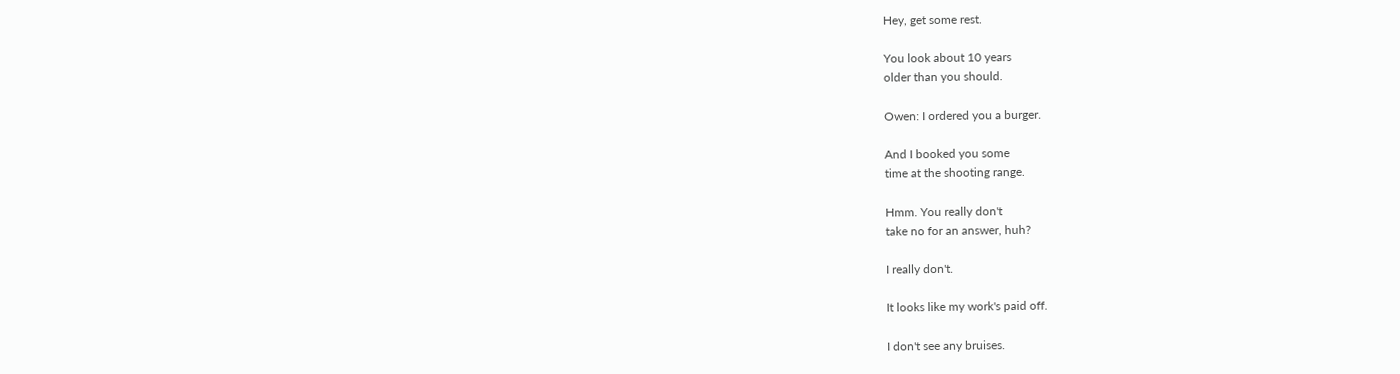Hey, get some rest.

You look about 10 years
older than you should.

Owen: I ordered you a burger.

And I booked you some
time at the shooting range.

Hmm. You really don't
take no for an answer, huh?

I really don't.

It looks like my work's paid off.

I don't see any bruises.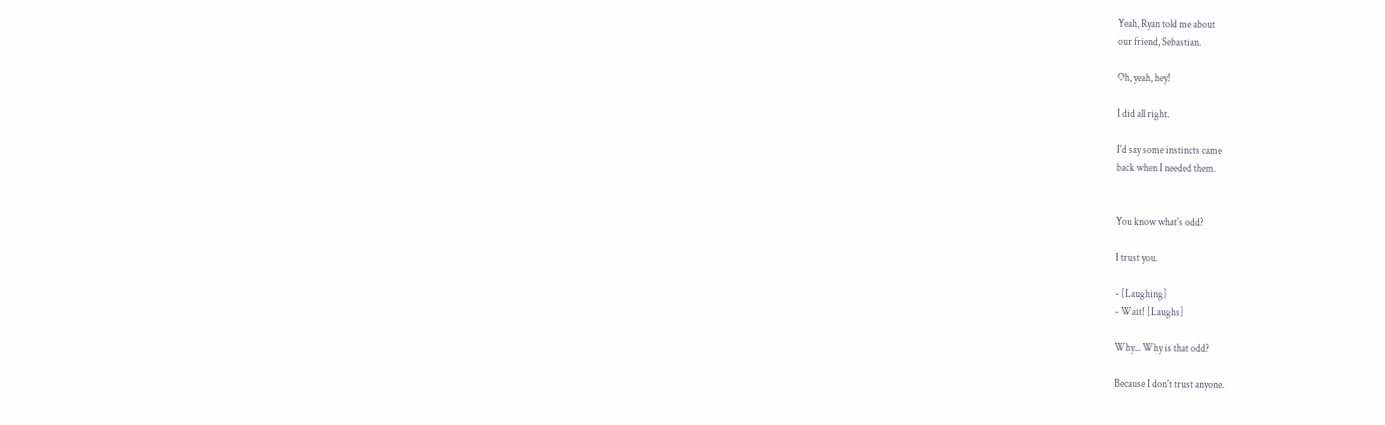Yeah, Ryan told me about
our friend, Sebastian.

Oh, yeah, hey!

I did all right.

I'd say some instincts came
back when I needed them.


You know what's odd?

I trust you.

- [Laughing]
- Wait! [Laughs]

Why... Why is that odd?

Because I don't trust anyone.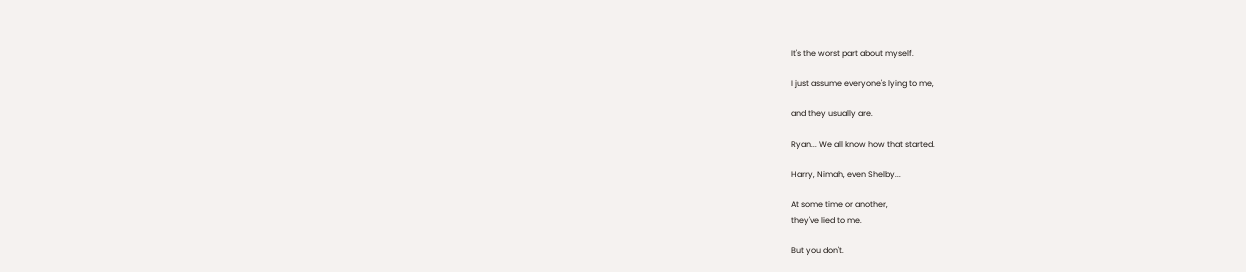It's the worst part about myself.

I just assume everyone's lying to me,

and they usually are.

Ryan... We all know how that started.

Harry, Nimah, even Shelby...

At some time or another,
they've lied to me.

But you don't.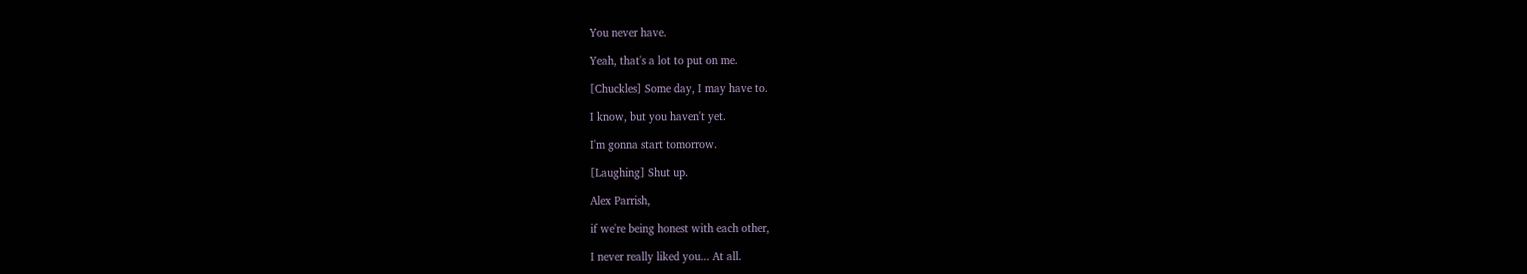You never have.

Yeah, that's a lot to put on me.

[Chuckles] Some day, I may have to.

I know, but you haven't yet.

I'm gonna start tomorrow.

[Laughing] Shut up.

Alex Parrish,

if we're being honest with each other,

I never really liked you... At all.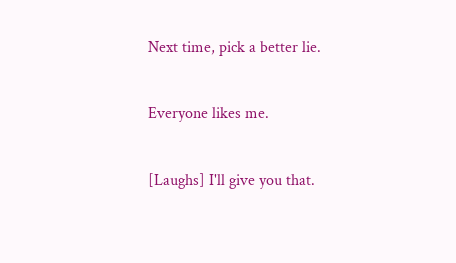Next time, pick a better lie.

Everyone likes me.

[Laughs] I'll give you that.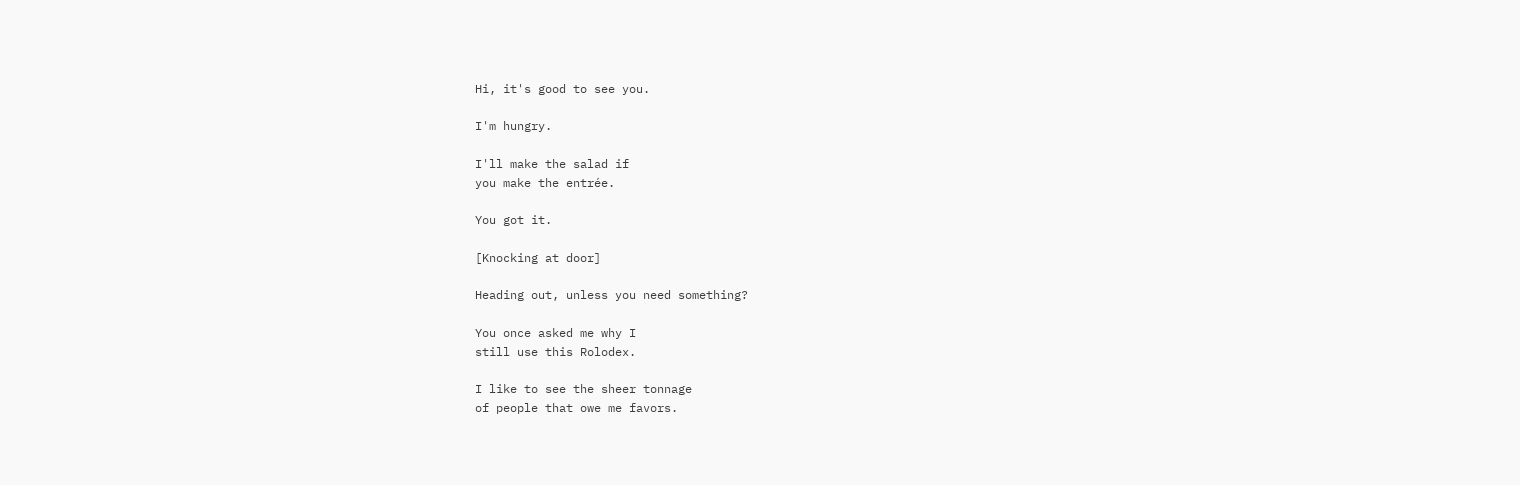Hi, it's good to see you.

I'm hungry.

I'll make the salad if
you make the entrée.

You got it.

[Knocking at door]

Heading out, unless you need something?

You once asked me why I
still use this Rolodex.

I like to see the sheer tonnage
of people that owe me favors.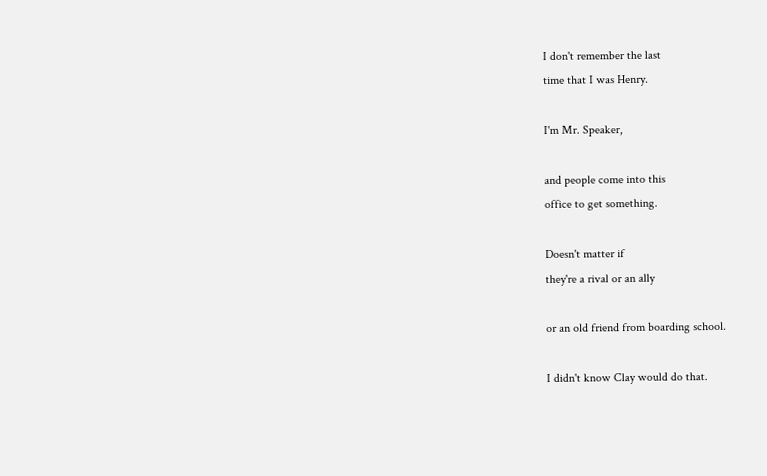I don't remember the last
time that I was Henry.

I'm Mr. Speaker,

and people come into this
office to get something.

Doesn't matter if
they're a rival or an ally

or an old friend from boarding school.

I didn't know Clay would do that.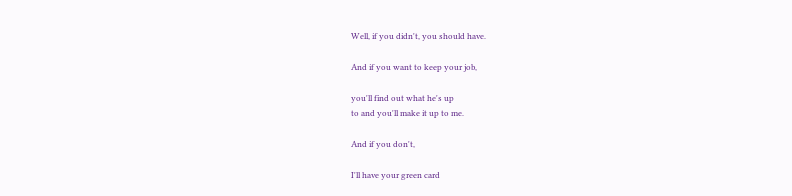Well, if you didn't, you should have.

And if you want to keep your job,

you'll find out what he's up
to and you'll make it up to me.

And if you don't,

I'll have your green card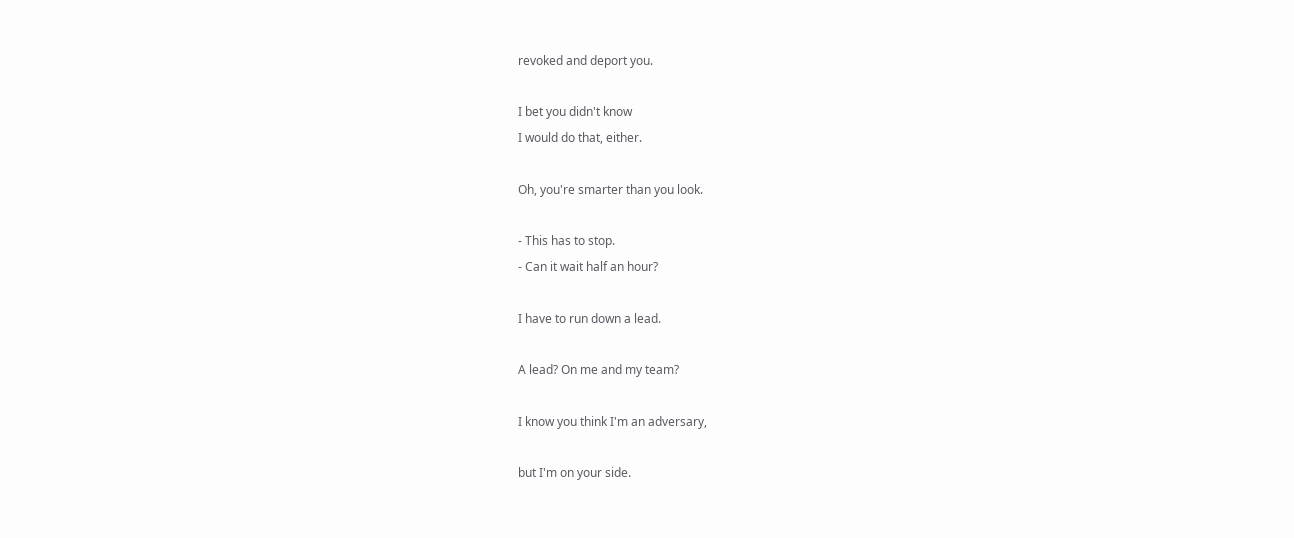revoked and deport you.

I bet you didn't know
I would do that, either.

Oh, you're smarter than you look.

- This has to stop.
- Can it wait half an hour?

I have to run down a lead.

A lead? On me and my team?

I know you think I'm an adversary,

but I'm on your side.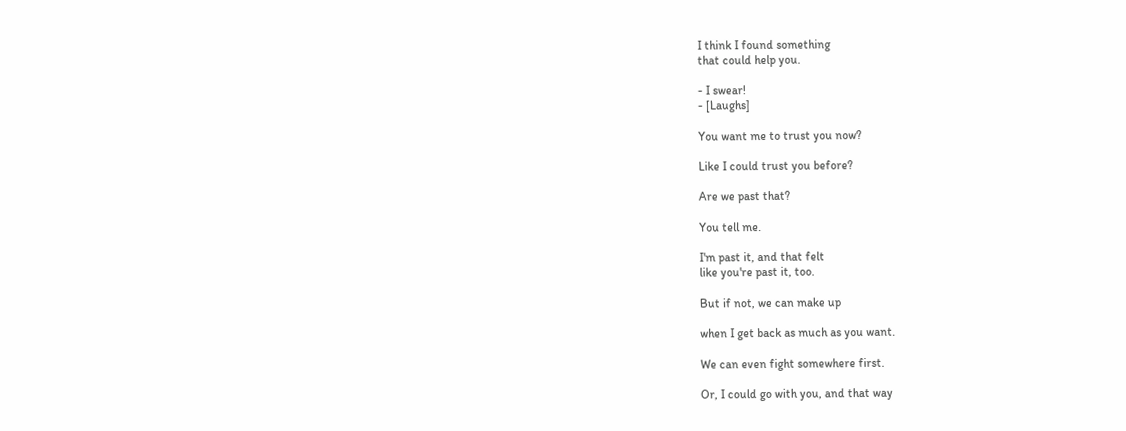I think I found something
that could help you.

- I swear!
- [Laughs]

You want me to trust you now?

Like I could trust you before?

Are we past that?

You tell me.

I'm past it, and that felt
like you're past it, too.

But if not, we can make up

when I get back as much as you want.

We can even fight somewhere first.

Or, I could go with you, and that way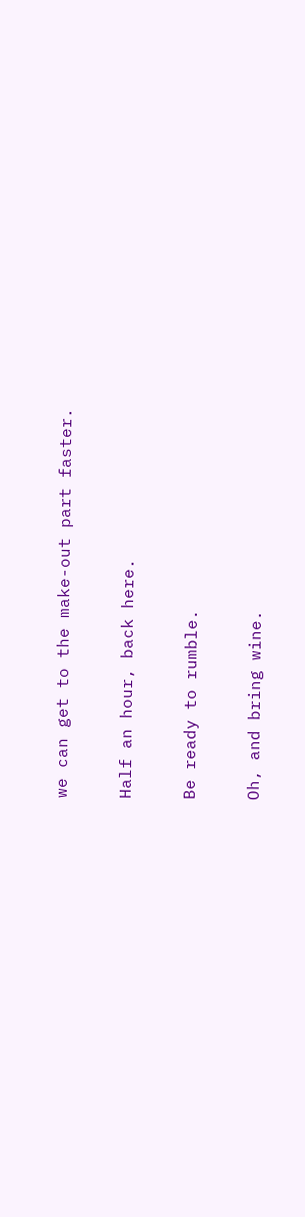we can get to the make-out part faster.

Half an hour, back here.

Be ready to rumble.

Oh, and bring wine.